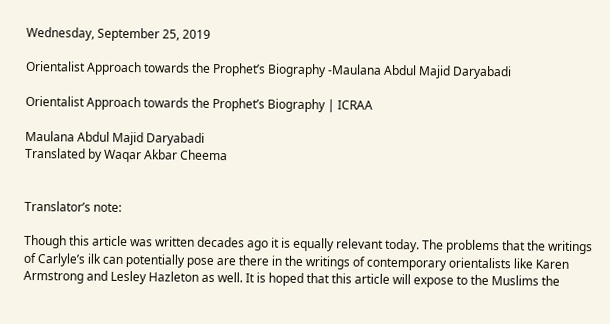Wednesday, September 25, 2019

Orientalist Approach towards the Prophet’s Biography -Maulana Abdul Majid Daryabadi

Orientalist Approach towards the Prophet’s Biography | ICRAA

Maulana Abdul Majid Daryabadi
Translated by Waqar Akbar Cheema


Translator’s note:

Though this article was written decades ago it is equally relevant today. The problems that the writings of Carlyle’s ilk can potentially pose are there in the writings of contemporary orientalists like Karen Armstrong and Lesley Hazleton as well. It is hoped that this article will expose to the Muslims the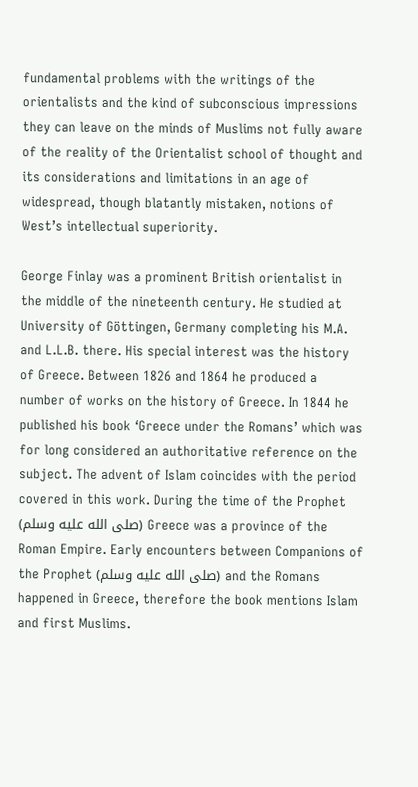fundamental problems with the writings of the orientalists and the kind of subconscious impressions they can leave on the minds of Muslims not fully aware of the reality of the Orientalist school of thought and its considerations and limitations in an age of widespread, though blatantly mistaken, notions of West’s intellectual superiority.

George Finlay was a prominent British orientalist in the middle of the nineteenth century. He studied at University of Göttingen, Germany completing his M.A. and L.L.B. there. His special interest was the history of Greece. Between 1826 and 1864 he produced a number of works on the history of Greece. In 1844 he published his book ‘Greece under the Romans’ which was for long considered an authoritative reference on the subject. The advent of Islam coincides with the period covered in this work. During the time of the Prophet (صلى الله عليه وسلم) Greece was a province of the Roman Empire. Early encounters between Companions of the Prophet (صلى الله عليه وسلم) and the Romans happened in Greece, therefore the book mentions Islam and first Muslims.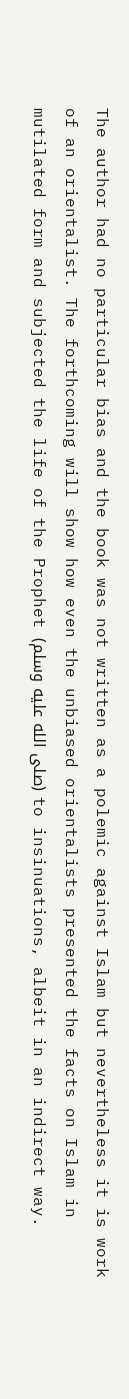The author had no particular bias and the book was not written as a polemic against Islam but nevertheless it is work of an orientalist. The forthcoming will show how even the unbiased orientalists presented the facts on Islam in mutilated form and subjected the life of the Prophet (صلى الله عليه وسلم) to insinuations, albeit in an indirect way.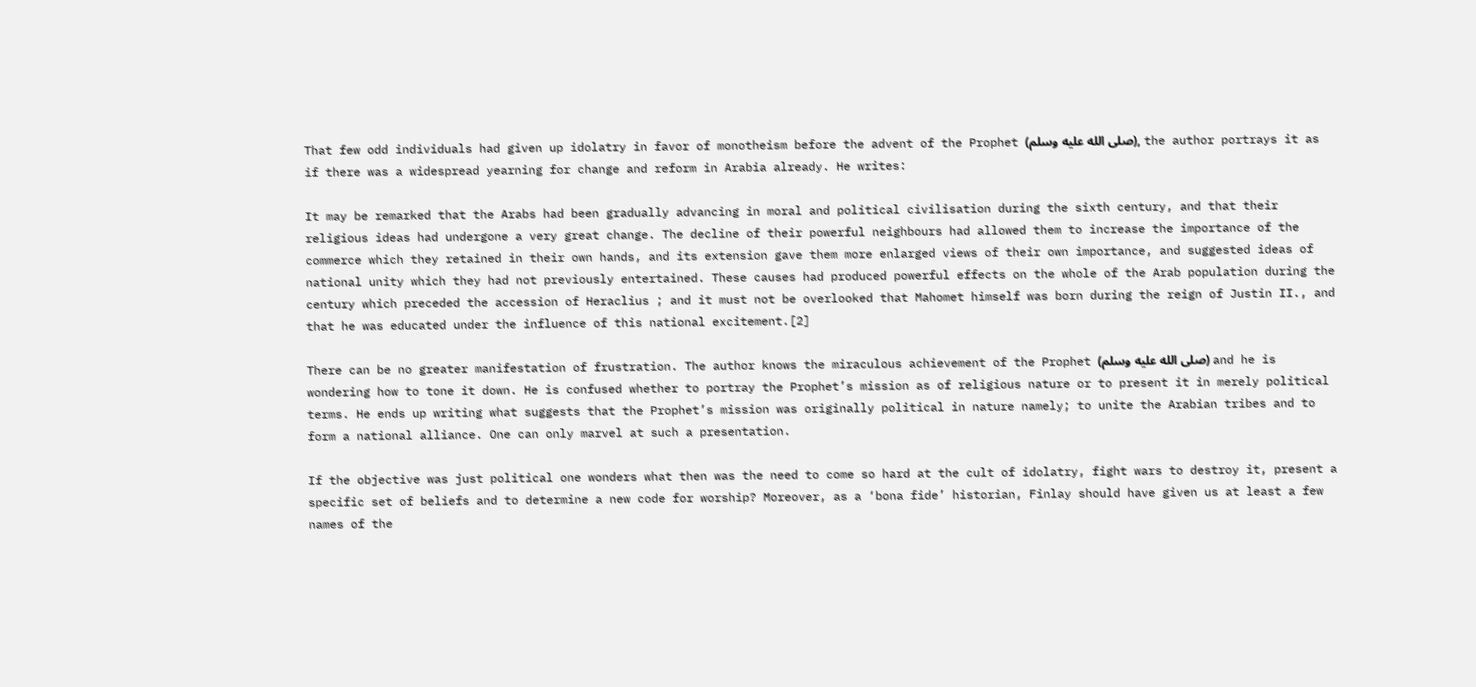That few odd individuals had given up idolatry in favor of monotheism before the advent of the Prophet (صلى الله عليه وسلم), the author portrays it as if there was a widespread yearning for change and reform in Arabia already. He writes:

It may be remarked that the Arabs had been gradually advancing in moral and political civilisation during the sixth century, and that their religious ideas had undergone a very great change. The decline of their powerful neighbours had allowed them to increase the importance of the commerce which they retained in their own hands, and its extension gave them more enlarged views of their own importance, and suggested ideas of national unity which they had not previously entertained. These causes had produced powerful effects on the whole of the Arab population during the century which preceded the accession of Heraclius ; and it must not be overlooked that Mahomet himself was born during the reign of Justin II., and that he was educated under the influence of this national excitement.[2]

There can be no greater manifestation of frustration. The author knows the miraculous achievement of the Prophet (صلى الله عليه وسلم) and he is wondering how to tone it down. He is confused whether to portray the Prophet’s mission as of religious nature or to present it in merely political terms. He ends up writing what suggests that the Prophet’s mission was originally political in nature namely; to unite the Arabian tribes and to form a national alliance. One can only marvel at such a presentation.

If the objective was just political one wonders what then was the need to come so hard at the cult of idolatry, fight wars to destroy it, present a specific set of beliefs and to determine a new code for worship? Moreover, as a ‘bona fide’ historian, Finlay should have given us at least a few names of the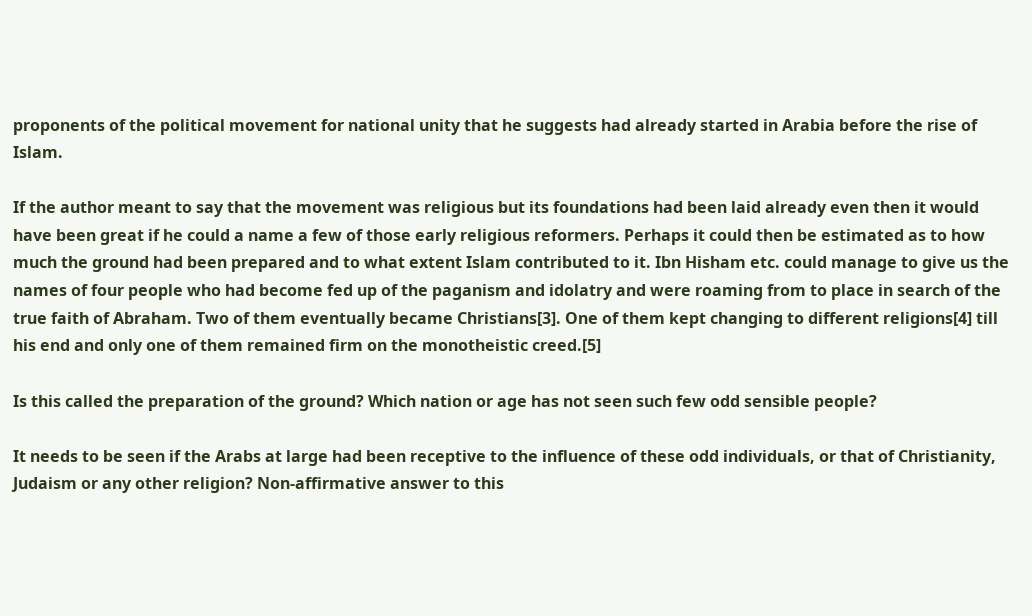proponents of the political movement for national unity that he suggests had already started in Arabia before the rise of Islam.

If the author meant to say that the movement was religious but its foundations had been laid already even then it would have been great if he could a name a few of those early religious reformers. Perhaps it could then be estimated as to how much the ground had been prepared and to what extent Islam contributed to it. Ibn Hisham etc. could manage to give us the names of four people who had become fed up of the paganism and idolatry and were roaming from to place in search of the true faith of Abraham. Two of them eventually became Christians[3]. One of them kept changing to different religions[4] till his end and only one of them remained firm on the monotheistic creed.[5]

Is this called the preparation of the ground? Which nation or age has not seen such few odd sensible people?

It needs to be seen if the Arabs at large had been receptive to the influence of these odd individuals, or that of Christianity, Judaism or any other religion? Non-affirmative answer to this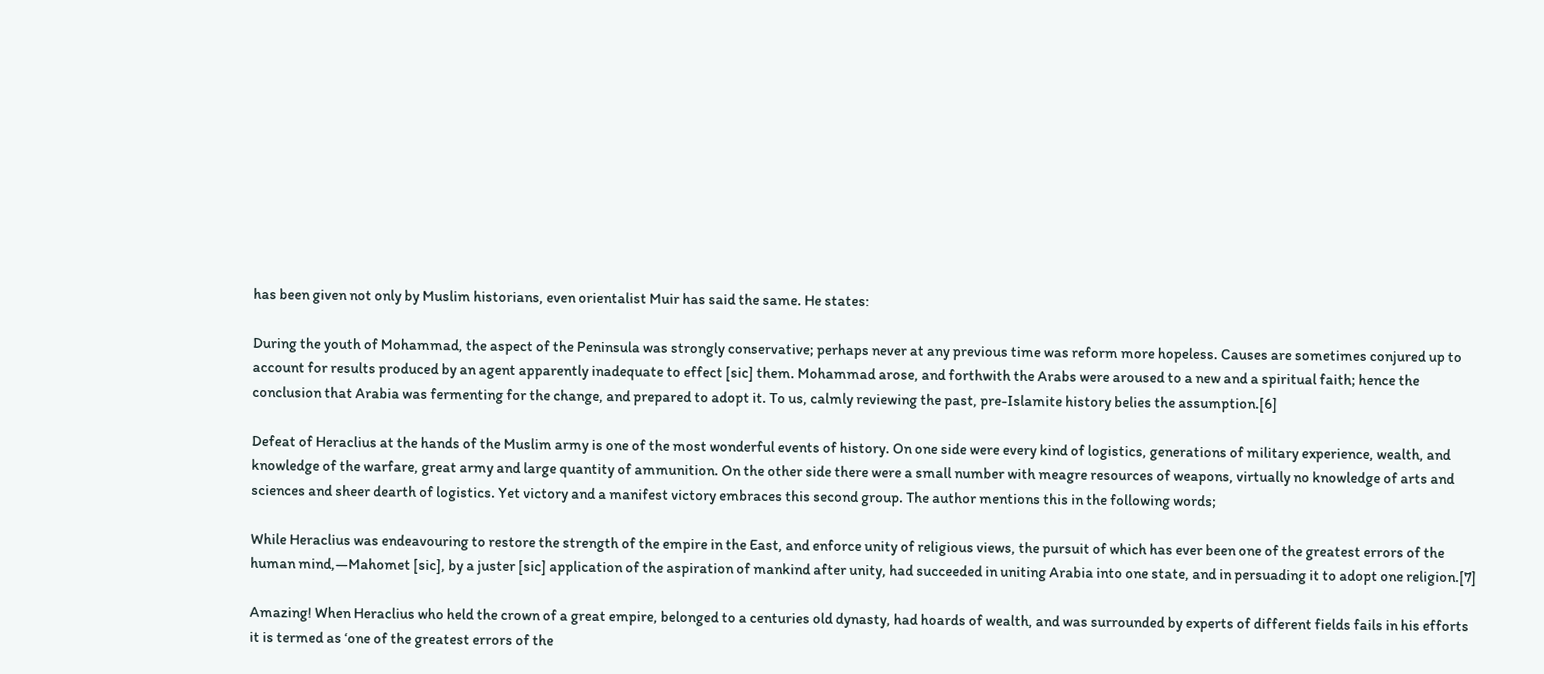has been given not only by Muslim historians, even orientalist Muir has said the same. He states:

During the youth of Mohammad, the aspect of the Peninsula was strongly conservative; perhaps never at any previous time was reform more hopeless. Causes are sometimes conjured up to account for results produced by an agent apparently inadequate to effect [sic] them. Mohammad arose, and forthwith the Arabs were aroused to a new and a spiritual faith; hence the conclusion that Arabia was fermenting for the change, and prepared to adopt it. To us, calmly reviewing the past, pre-Islamite history belies the assumption.[6]

Defeat of Heraclius at the hands of the Muslim army is one of the most wonderful events of history. On one side were every kind of logistics, generations of military experience, wealth, and knowledge of the warfare, great army and large quantity of ammunition. On the other side there were a small number with meagre resources of weapons, virtually no knowledge of arts and sciences and sheer dearth of logistics. Yet victory and a manifest victory embraces this second group. The author mentions this in the following words;

While Heraclius was endeavouring to restore the strength of the empire in the East, and enforce unity of religious views, the pursuit of which has ever been one of the greatest errors of the human mind,—Mahomet [sic], by a juster [sic] application of the aspiration of mankind after unity, had succeeded in uniting Arabia into one state, and in persuading it to adopt one religion.[7]

Amazing! When Heraclius who held the crown of a great empire, belonged to a centuries old dynasty, had hoards of wealth, and was surrounded by experts of different fields fails in his efforts it is termed as ‘one of the greatest errors of the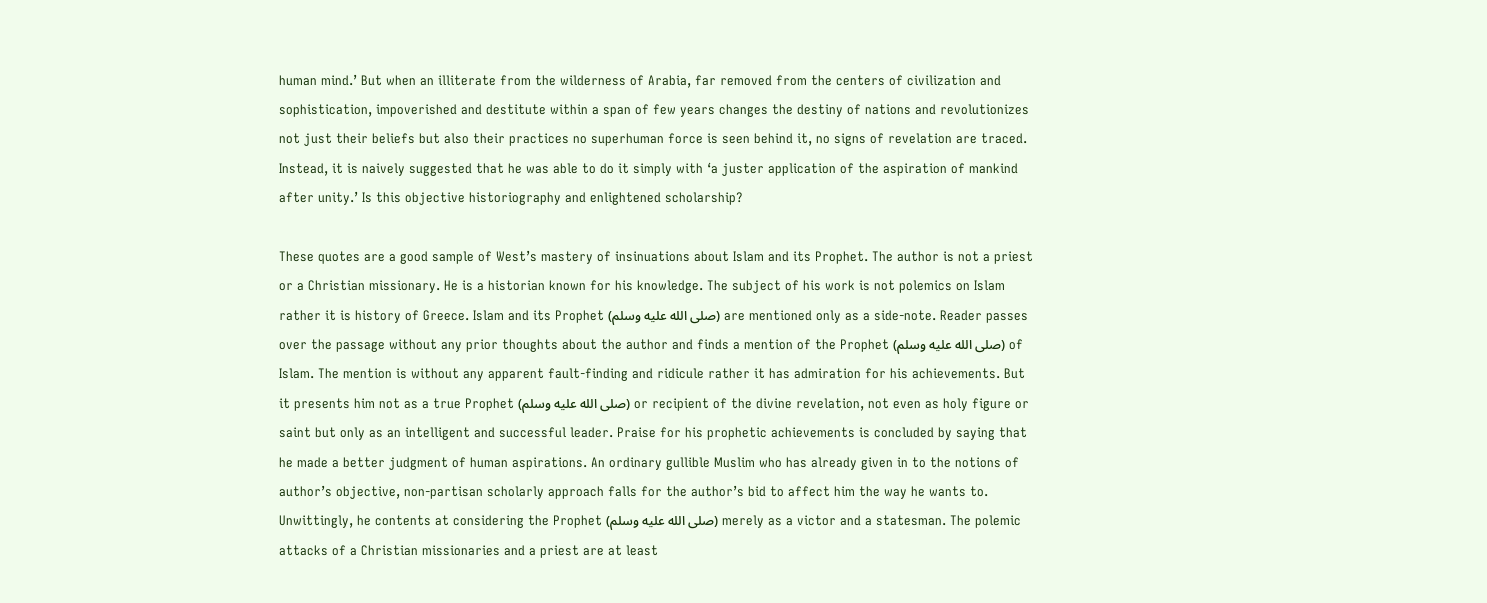human mind.’ But when an illiterate from the wilderness of Arabia, far removed from the centers of civilization and sophistication, impoverished and destitute within a span of few years changes the destiny of nations and revolutionizes not just their beliefs but also their practices no superhuman force is seen behind it, no signs of revelation are traced. Instead, it is naively suggested that he was able to do it simply with ‘a juster application of the aspiration of mankind after unity.’ Is this objective historiography and enlightened scholarship?

These quotes are a good sample of West’s mastery of insinuations about Islam and its Prophet. The author is not a priest or a Christian missionary. He is a historian known for his knowledge. The subject of his work is not polemics on Islam rather it is history of Greece. Islam and its Prophet (صلى الله عليه وسلم) are mentioned only as a side-note. Reader passes over the passage without any prior thoughts about the author and finds a mention of the Prophet (صلى الله عليه وسلم) of Islam. The mention is without any apparent fault-finding and ridicule rather it has admiration for his achievements. But it presents him not as a true Prophet (صلى الله عليه وسلم) or recipient of the divine revelation, not even as holy figure or saint but only as an intelligent and successful leader. Praise for his prophetic achievements is concluded by saying that he made a better judgment of human aspirations. An ordinary gullible Muslim who has already given in to the notions of author’s objective, non-partisan scholarly approach falls for the author’s bid to affect him the way he wants to. Unwittingly, he contents at considering the Prophet (صلى الله عليه وسلم) merely as a victor and a statesman. The polemic attacks of a Christian missionaries and a priest are at least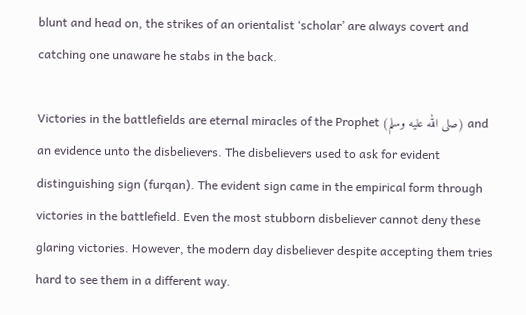blunt and head on, the strikes of an orientalist ‘scholar’ are always covert and catching one unaware he stabs in the back.

Victories in the battlefields are eternal miracles of the Prophet (صلى الله عليه وسلم) and an evidence unto the disbelievers. The disbelievers used to ask for evident distinguishing sign (furqan). The evident sign came in the empirical form through victories in the battlefield. Even the most stubborn disbeliever cannot deny these glaring victories. However, the modern day disbeliever despite accepting them tries hard to see them in a different way.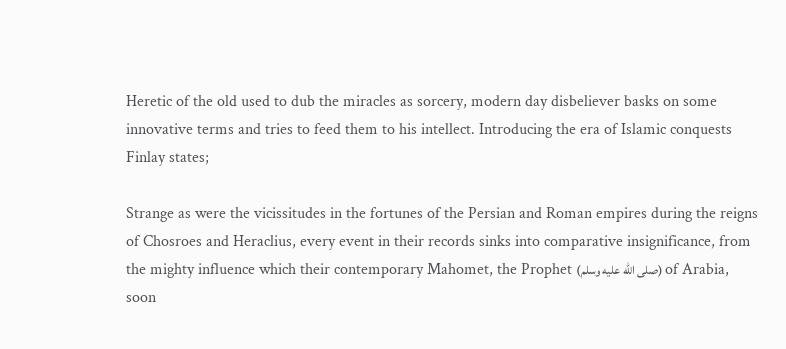Heretic of the old used to dub the miracles as sorcery, modern day disbeliever basks on some innovative terms and tries to feed them to his intellect. Introducing the era of Islamic conquests Finlay states;

Strange as were the vicissitudes in the fortunes of the Persian and Roman empires during the reigns of Chosroes and Heraclius, every event in their records sinks into comparative insignificance, from the mighty influence which their contemporary Mahomet, the Prophet (صلى الله عليه وسلم) of Arabia, soon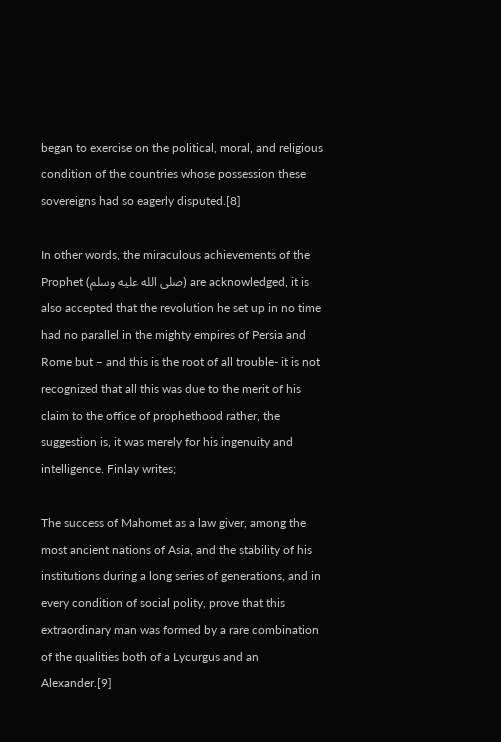began to exercise on the political, moral, and religious condition of the countries whose possession these sovereigns had so eagerly disputed.[8]

In other words, the miraculous achievements of the Prophet (صلى الله عليه وسلم) are acknowledged, it is also accepted that the revolution he set up in no time had no parallel in the mighty empires of Persia and Rome but – and this is the root of all trouble- it is not recognized that all this was due to the merit of his claim to the office of prophethood rather, the suggestion is, it was merely for his ingenuity and intelligence. Finlay writes;

The success of Mahomet as a law giver, among the most ancient nations of Asia, and the stability of his institutions during a long series of generations, and in every condition of social polity, prove that this extraordinary man was formed by a rare combination of the qualities both of a Lycurgus and an Alexander.[9]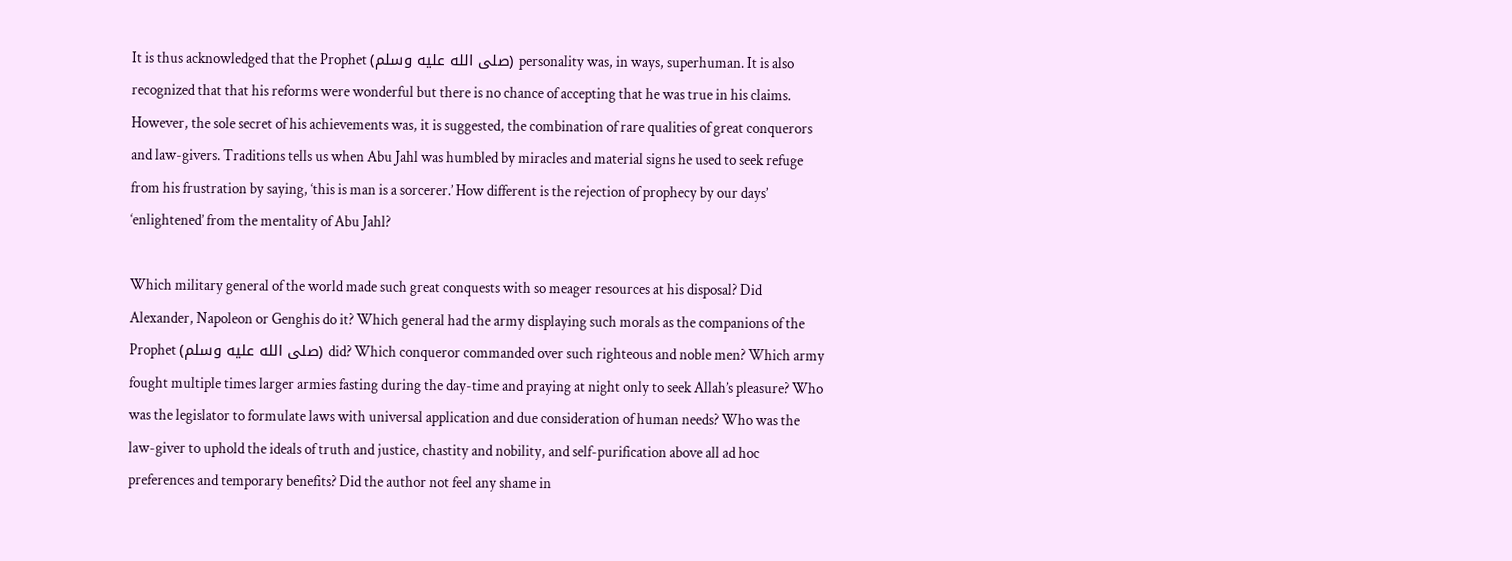It is thus acknowledged that the Prophet (صلى الله عليه وسلم) personality was, in ways, superhuman. It is also recognized that that his reforms were wonderful but there is no chance of accepting that he was true in his claims. However, the sole secret of his achievements was, it is suggested, the combination of rare qualities of great conquerors and law-givers. Traditions tells us when Abu Jahl was humbled by miracles and material signs he used to seek refuge from his frustration by saying, ‘this is man is a sorcerer.’ How different is the rejection of prophecy by our days’ ‘enlightened’ from the mentality of Abu Jahl?

Which military general of the world made such great conquests with so meager resources at his disposal? Did Alexander, Napoleon or Genghis do it? Which general had the army displaying such morals as the companions of the Prophet (صلى الله عليه وسلم) did? Which conqueror commanded over such righteous and noble men? Which army fought multiple times larger armies fasting during the day-time and praying at night only to seek Allah’s pleasure? Who was the legislator to formulate laws with universal application and due consideration of human needs? Who was the law-giver to uphold the ideals of truth and justice, chastity and nobility, and self-purification above all ad hoc preferences and temporary benefits? Did the author not feel any shame in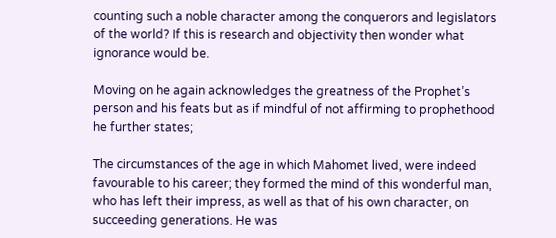counting such a noble character among the conquerors and legislators of the world? If this is research and objectivity then wonder what ignorance would be.

Moving on he again acknowledges the greatness of the Prophet’s person and his feats but as if mindful of not affirming to prophethood he further states;

The circumstances of the age in which Mahomet lived, were indeed favourable to his career; they formed the mind of this wonderful man, who has left their impress, as well as that of his own character, on succeeding generations. He was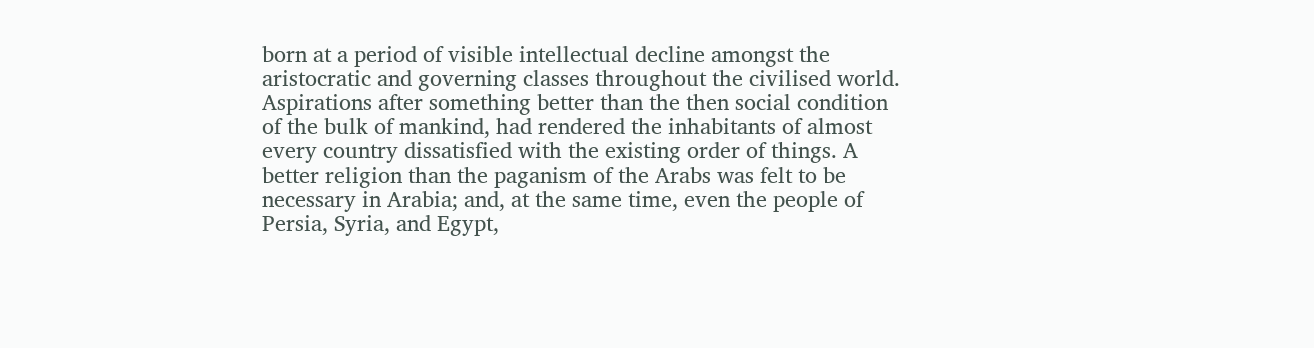born at a period of visible intellectual decline amongst the aristocratic and governing classes throughout the civilised world. Aspirations after something better than the then social condition of the bulk of mankind, had rendered the inhabitants of almost every country dissatisfied with the existing order of things. A better religion than the paganism of the Arabs was felt to be necessary in Arabia; and, at the same time, even the people of Persia, Syria, and Egypt,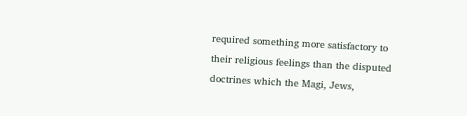required something more satisfactory to their religious feelings than the disputed doctrines which the Magi, Jews,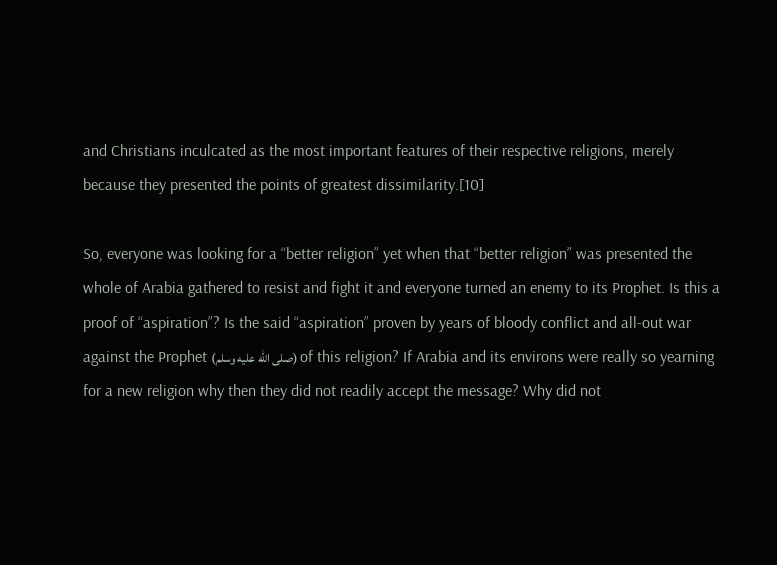and Christians inculcated as the most important features of their respective religions, merely because they presented the points of greatest dissimilarity.[10]

So, everyone was looking for a “better religion” yet when that “better religion” was presented the whole of Arabia gathered to resist and fight it and everyone turned an enemy to its Prophet. Is this a proof of “aspiration”? Is the said “aspiration” proven by years of bloody conflict and all-out war against the Prophet (صلى الله عليه وسلم) of this religion? If Arabia and its environs were really so yearning for a new religion why then they did not readily accept the message? Why did not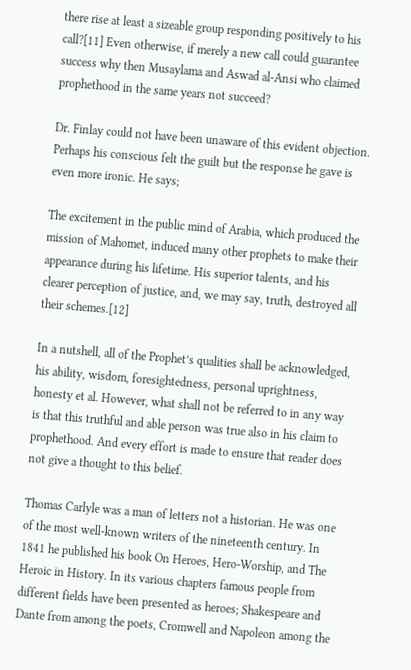there rise at least a sizeable group responding positively to his call?[11] Even otherwise, if merely a new call could guarantee success why then Musaylama and Aswad al-Ansi who claimed prophethood in the same years not succeed?

Dr. Finlay could not have been unaware of this evident objection. Perhaps his conscious felt the guilt but the response he gave is even more ironic. He says;

The excitement in the public mind of Arabia, which produced the mission of Mahomet, induced many other prophets to make their appearance during his lifetime. His superior talents, and his clearer perception of justice, and, we may say, truth, destroyed all their schemes.[12]

In a nutshell, all of the Prophet’s qualities shall be acknowledged, his ability, wisdom, foresightedness, personal uprightness, honesty et al. However, what shall not be referred to in any way is that this truthful and able person was true also in his claim to prophethood. And every effort is made to ensure that reader does not give a thought to this belief.

Thomas Carlyle was a man of letters not a historian. He was one of the most well-known writers of the nineteenth century. In 1841 he published his book On Heroes, Hero-Worship, and The Heroic in History. In its various chapters famous people from different fields have been presented as heroes; Shakespeare and Dante from among the poets, Cromwell and Napoleon among the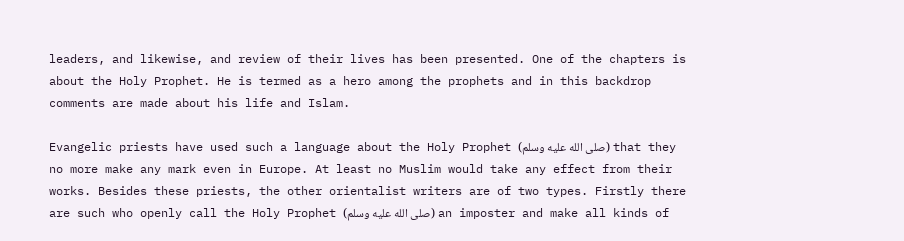leaders, and likewise, and review of their lives has been presented. One of the chapters is about the Holy Prophet. He is termed as a hero among the prophets and in this backdrop comments are made about his life and Islam.

Evangelic priests have used such a language about the Holy Prophet (صلى الله عليه وسلم) that they no more make any mark even in Europe. At least no Muslim would take any effect from their works. Besides these priests, the other orientalist writers are of two types. Firstly there are such who openly call the Holy Prophet (صلى الله عليه وسلم) an imposter and make all kinds of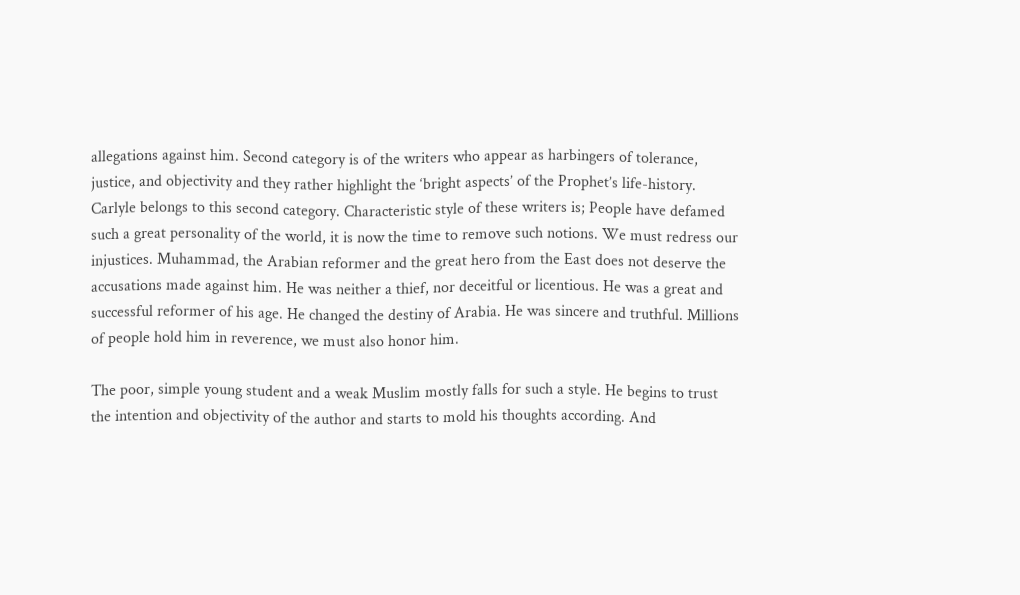allegations against him. Second category is of the writers who appear as harbingers of tolerance, justice, and objectivity and they rather highlight the ‘bright aspects’ of the Prophet’s life-history. Carlyle belongs to this second category. Characteristic style of these writers is; People have defamed such a great personality of the world, it is now the time to remove such notions. We must redress our injustices. Muhammad, the Arabian reformer and the great hero from the East does not deserve the accusations made against him. He was neither a thief, nor deceitful or licentious. He was a great and successful reformer of his age. He changed the destiny of Arabia. He was sincere and truthful. Millions of people hold him in reverence, we must also honor him.

The poor, simple young student and a weak Muslim mostly falls for such a style. He begins to trust the intention and objectivity of the author and starts to mold his thoughts according. And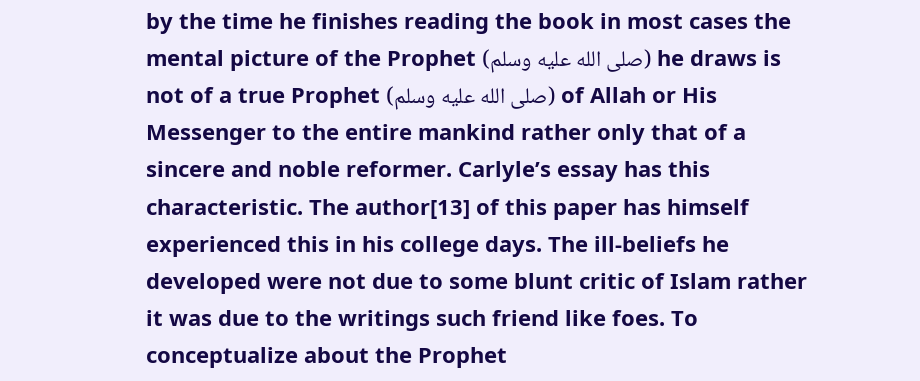by the time he finishes reading the book in most cases the mental picture of the Prophet (صلى الله عليه وسلم) he draws is not of a true Prophet (صلى الله عليه وسلم) of Allah or His Messenger to the entire mankind rather only that of a sincere and noble reformer. Carlyle’s essay has this characteristic. The author[13] of this paper has himself experienced this in his college days. The ill-beliefs he developed were not due to some blunt critic of Islam rather it was due to the writings such friend like foes. To conceptualize about the Prophet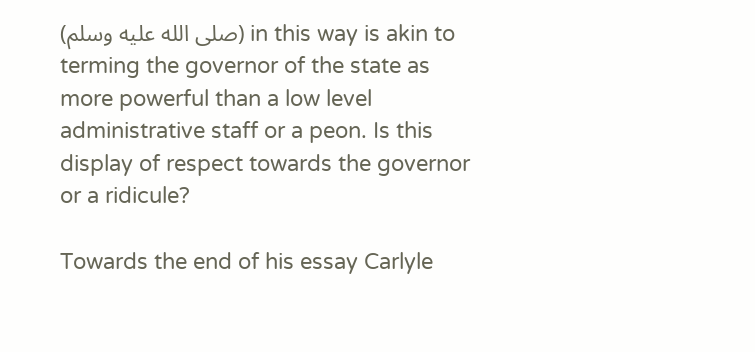(صلى الله عليه وسلم) in this way is akin to terming the governor of the state as more powerful than a low level administrative staff or a peon. Is this display of respect towards the governor or a ridicule?

Towards the end of his essay Carlyle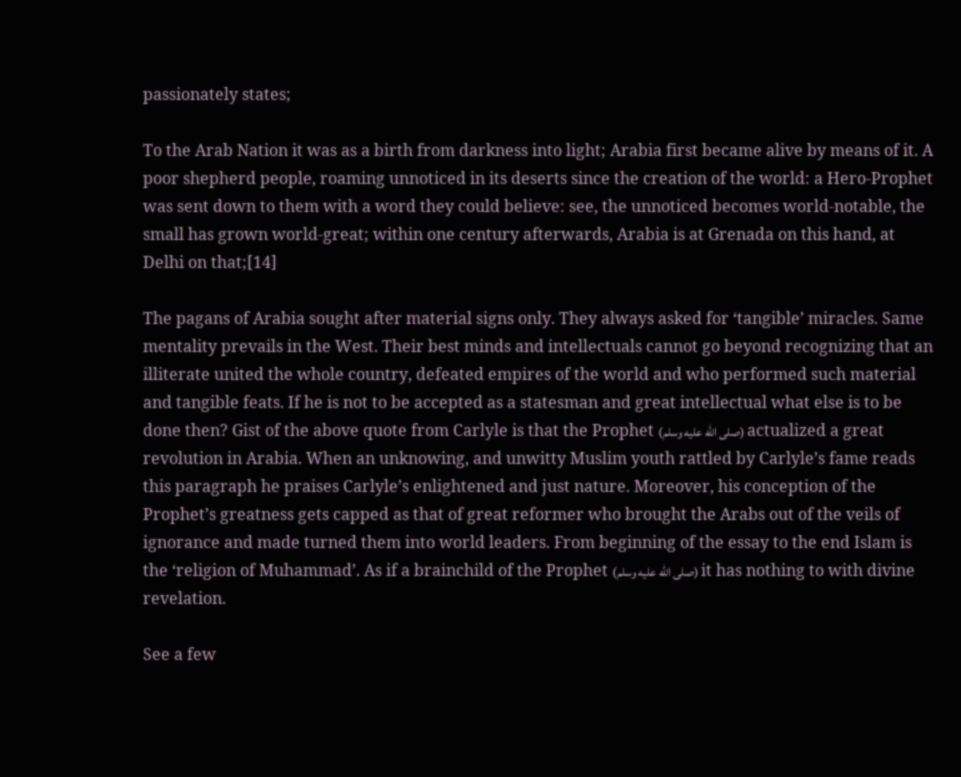passionately states;

To the Arab Nation it was as a birth from darkness into light; Arabia first became alive by means of it. A poor shepherd people, roaming unnoticed in its deserts since the creation of the world: a Hero-Prophet was sent down to them with a word they could believe: see, the unnoticed becomes world-notable, the small has grown world-great; within one century afterwards, Arabia is at Grenada on this hand, at Delhi on that;[14]

The pagans of Arabia sought after material signs only. They always asked for ‘tangible’ miracles. Same mentality prevails in the West. Their best minds and intellectuals cannot go beyond recognizing that an illiterate united the whole country, defeated empires of the world and who performed such material and tangible feats. If he is not to be accepted as a statesman and great intellectual what else is to be done then? Gist of the above quote from Carlyle is that the Prophet (صلى الله عليه وسلم) actualized a great revolution in Arabia. When an unknowing, and unwitty Muslim youth rattled by Carlyle’s fame reads this paragraph he praises Carlyle’s enlightened and just nature. Moreover, his conception of the Prophet’s greatness gets capped as that of great reformer who brought the Arabs out of the veils of ignorance and made turned them into world leaders. From beginning of the essay to the end Islam is the ‘religion of Muhammad’. As if a brainchild of the Prophet (صلى الله عليه وسلم) it has nothing to with divine revelation.

See a few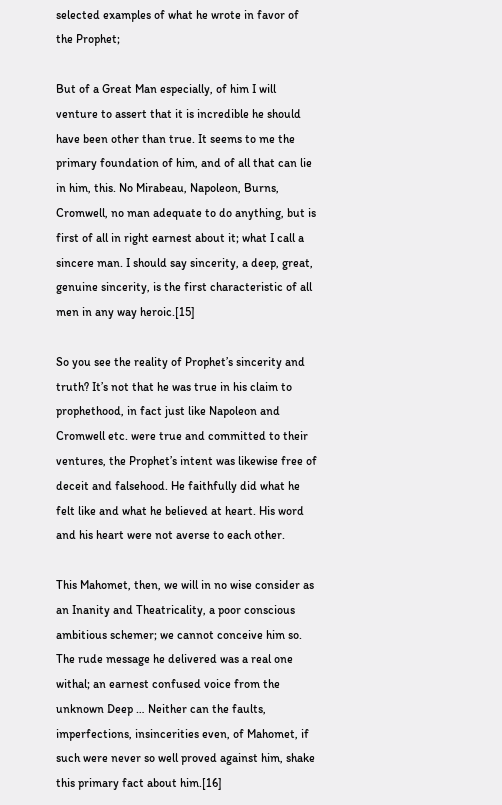selected examples of what he wrote in favor of the Prophet;

But of a Great Man especially, of him I will venture to assert that it is incredible he should have been other than true. It seems to me the primary foundation of him, and of all that can lie in him, this. No Mirabeau, Napoleon, Burns, Cromwell, no man adequate to do anything, but is first of all in right earnest about it; what I call a sincere man. I should say sincerity, a deep, great, genuine sincerity, is the first characteristic of all men in any way heroic.[15]

So you see the reality of Prophet’s sincerity and truth? It’s not that he was true in his claim to prophethood, in fact just like Napoleon and Cromwell etc. were true and committed to their ventures, the Prophet’s intent was likewise free of deceit and falsehood. He faithfully did what he felt like and what he believed at heart. His word and his heart were not averse to each other.

This Mahomet, then, we will in no wise consider as an Inanity and Theatricality, a poor conscious ambitious schemer; we cannot conceive him so. The rude message he delivered was a real one withal; an earnest confused voice from the unknown Deep … Neither can the faults, imperfections, insincerities even, of Mahomet, if such were never so well proved against him, shake this primary fact about him.[16]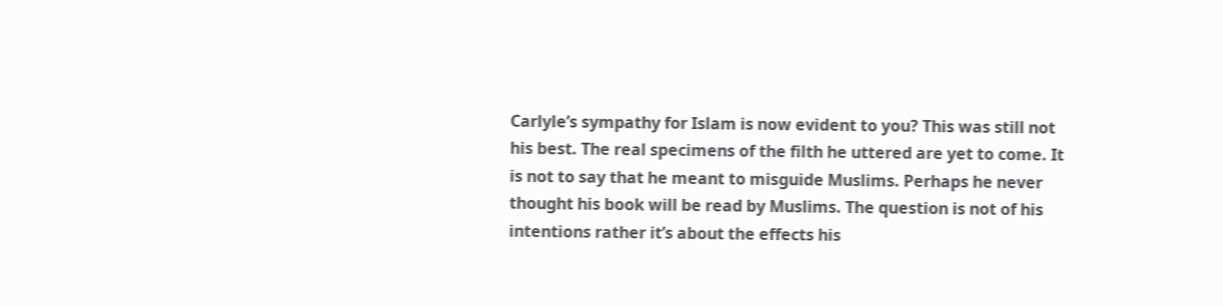Carlyle’s sympathy for Islam is now evident to you? This was still not his best. The real specimens of the filth he uttered are yet to come. It is not to say that he meant to misguide Muslims. Perhaps he never thought his book will be read by Muslims. The question is not of his intentions rather it’s about the effects his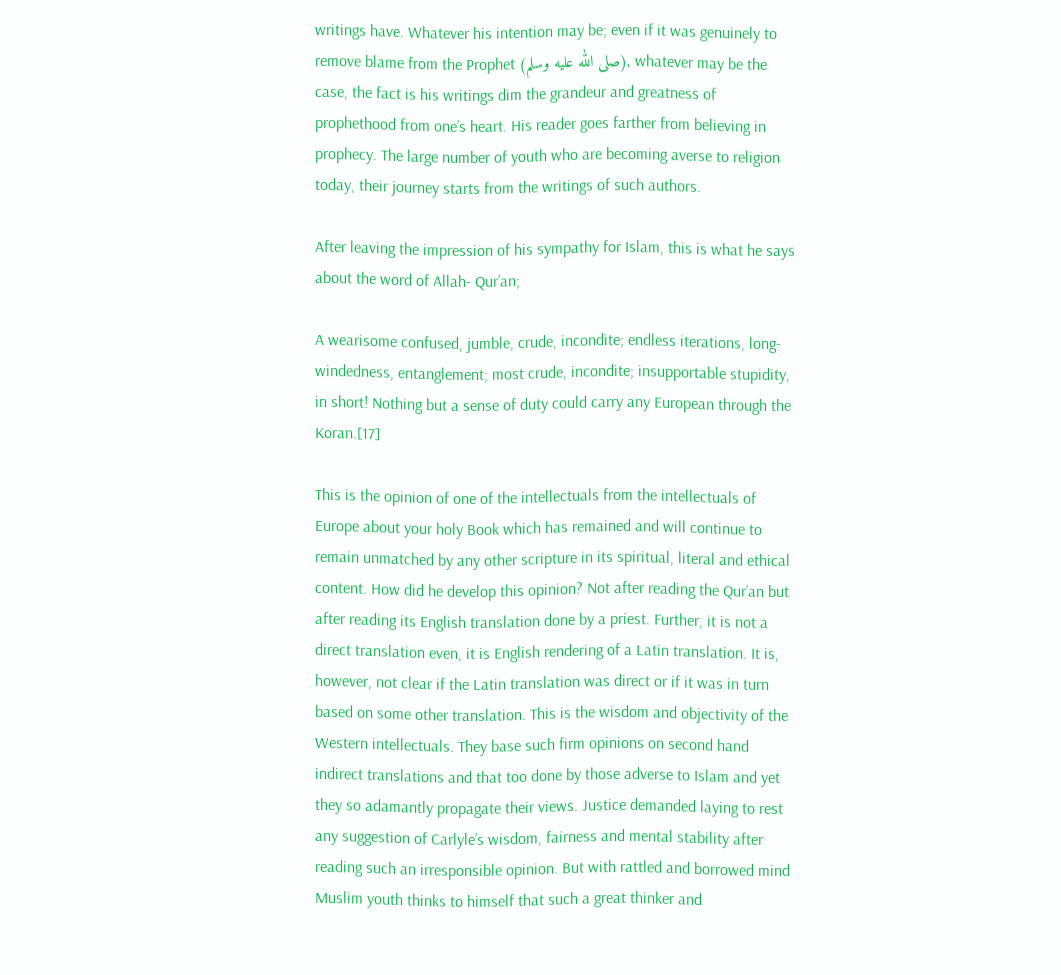writings have. Whatever his intention may be; even if it was genuinely to remove blame from the Prophet (صلى الله عليه وسلم), whatever may be the case, the fact is his writings dim the grandeur and greatness of prophethood from one’s heart. His reader goes farther from believing in prophecy. The large number of youth who are becoming averse to religion today, their journey starts from the writings of such authors.

After leaving the impression of his sympathy for Islam, this is what he says about the word of Allah- Qur’an;

A wearisome confused, jumble, crude, incondite; endless iterations, long-windedness, entanglement; most crude, incondite; insupportable stupidity, in short! Nothing but a sense of duty could carry any European through the Koran.[17]

This is the opinion of one of the intellectuals from the intellectuals of Europe about your holy Book which has remained and will continue to remain unmatched by any other scripture in its spiritual, literal and ethical content. How did he develop this opinion? Not after reading the Qur’an but after reading its English translation done by a priest. Further, it is not a direct translation even, it is English rendering of a Latin translation. It is, however, not clear if the Latin translation was direct or if it was in turn based on some other translation. This is the wisdom and objectivity of the Western intellectuals. They base such firm opinions on second hand indirect translations and that too done by those adverse to Islam and yet they so adamantly propagate their views. Justice demanded laying to rest any suggestion of Carlyle’s wisdom, fairness and mental stability after reading such an irresponsible opinion. But with rattled and borrowed mind Muslim youth thinks to himself that such a great thinker and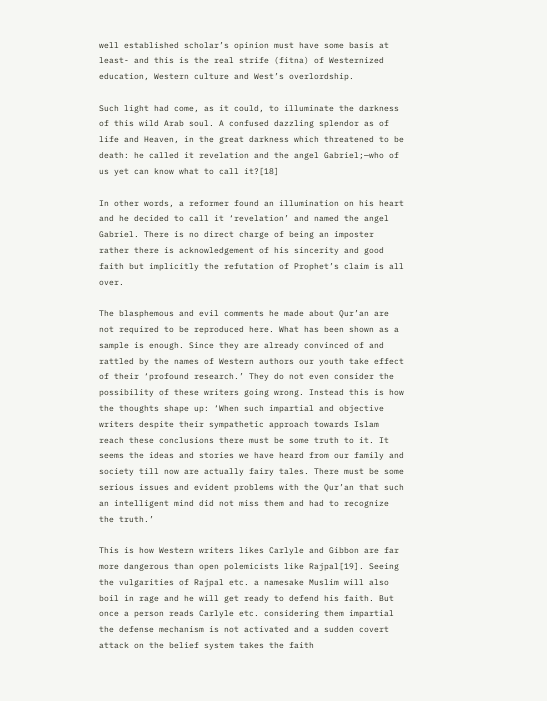well established scholar’s opinion must have some basis at least- and this is the real strife (fitna) of Westernized education, Western culture and West’s overlordship.

Such light had come, as it could, to illuminate the darkness of this wild Arab soul. A confused dazzling splendor as of life and Heaven, in the great darkness which threatened to be death: he called it revelation and the angel Gabriel;—who of us yet can know what to call it?[18]

In other words, a reformer found an illumination on his heart and he decided to call it ‘revelation’ and named the angel Gabriel. There is no direct charge of being an imposter rather there is acknowledgement of his sincerity and good faith but implicitly the refutation of Prophet’s claim is all over.

The blasphemous and evil comments he made about Qur’an are not required to be reproduced here. What has been shown as a sample is enough. Since they are already convinced of and rattled by the names of Western authors our youth take effect of their ‘profound research.’ They do not even consider the possibility of these writers going wrong. Instead this is how the thoughts shape up: ‘When such impartial and objective writers despite their sympathetic approach towards Islam reach these conclusions there must be some truth to it. It seems the ideas and stories we have heard from our family and society till now are actually fairy tales. There must be some serious issues and evident problems with the Qur’an that such an intelligent mind did not miss them and had to recognize the truth.’

This is how Western writers likes Carlyle and Gibbon are far more dangerous than open polemicists like Rajpal[19]. Seeing the vulgarities of Rajpal etc. a namesake Muslim will also boil in rage and he will get ready to defend his faith. But once a person reads Carlyle etc. considering them impartial the defense mechanism is not activated and a sudden covert attack on the belief system takes the faith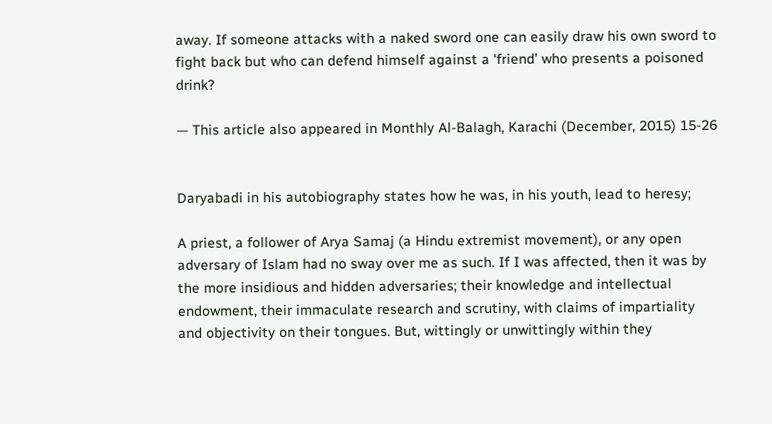away. If someone attacks with a naked sword one can easily draw his own sword to fight back but who can defend himself against a ‘friend’ who presents a poisoned drink?

— This article also appeared in Monthly Al-Balagh, Karachi (December, 2015) 15-26


Daryabadi in his autobiography states how he was, in his youth, lead to heresy;

A priest, a follower of Arya Samaj (a Hindu extremist movement), or any open adversary of Islam had no sway over me as such. If I was affected, then it was by the more insidious and hidden adversaries; their knowledge and intellectual endowment, their immaculate research and scrutiny, with claims of impartiality and objectivity on their tongues. But, wittingly or unwittingly within they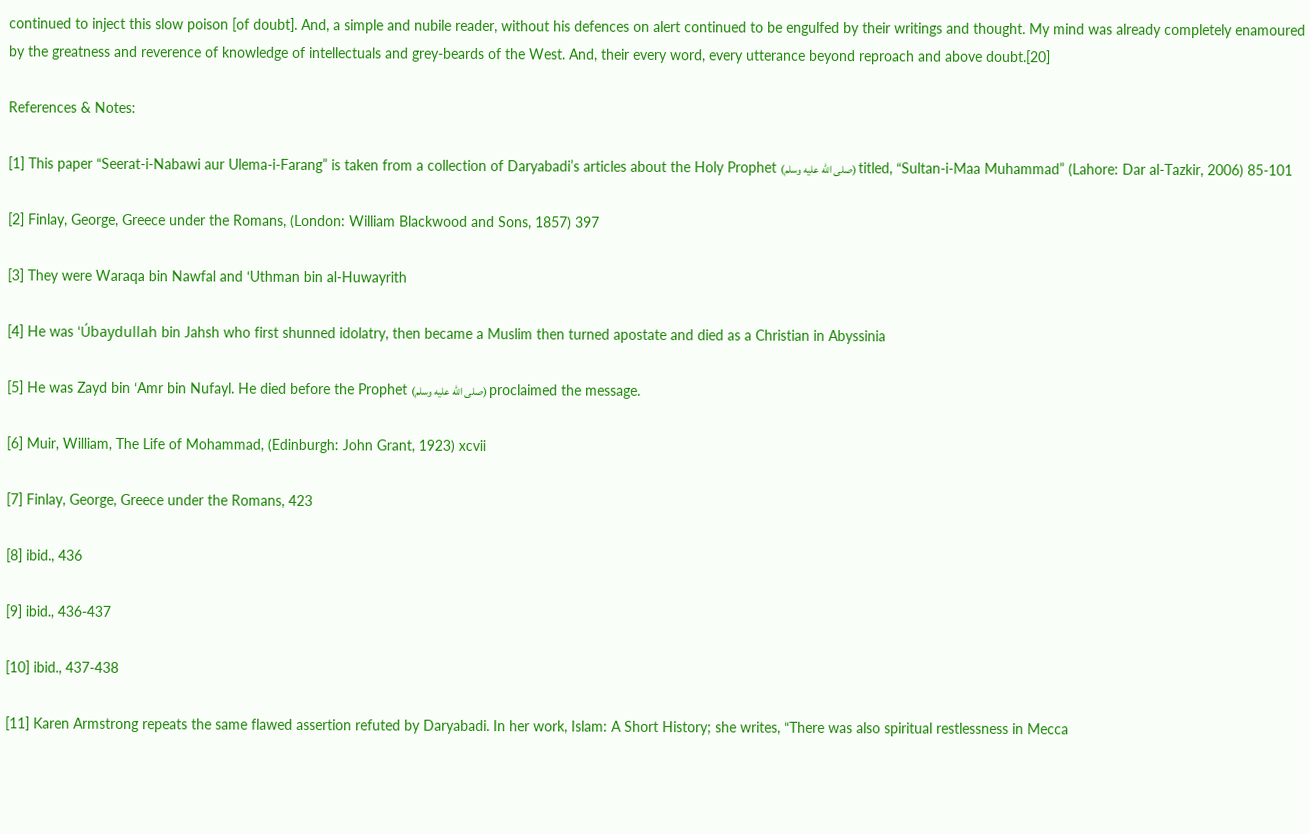continued to inject this slow poison [of doubt]. And, a simple and nubile reader, without his defences on alert continued to be engulfed by their writings and thought. My mind was already completely enamoured by the greatness and reverence of knowledge of intellectuals and grey-beards of the West. And, their every word, every utterance beyond reproach and above doubt.[20]

References & Notes:

[1] This paper “Seerat-i-Nabawi aur Ulema-i-Farang” is taken from a collection of Daryabadi’s articles about the Holy Prophet (صلى الله عليه وسلم) titled, “Sultan-i-Maa Muhammad” (Lahore: Dar al-Tazkir, 2006) 85-101

[2] Finlay, George, Greece under the Romans, (London: William Blackwood and Sons, 1857) 397

[3] They were Waraqa bin Nawfal and ‘Uthman bin al-Huwayrith

[4] He was ‘Úbaydullah bin Jahsh who first shunned idolatry, then became a Muslim then turned apostate and died as a Christian in Abyssinia

[5] He was Zayd bin ‘Amr bin Nufayl. He died before the Prophet (صلى الله عليه وسلم) proclaimed the message.

[6] Muir, William, The Life of Mohammad, (Edinburgh: John Grant, 1923) xcvii

[7] Finlay, George, Greece under the Romans, 423

[8] ibid., 436

[9] ibid., 436-437

[10] ibid., 437-438

[11] Karen Armstrong repeats the same flawed assertion refuted by Daryabadi. In her work, Islam: A Short History; she writes, “There was also spiritual restlessness in Mecca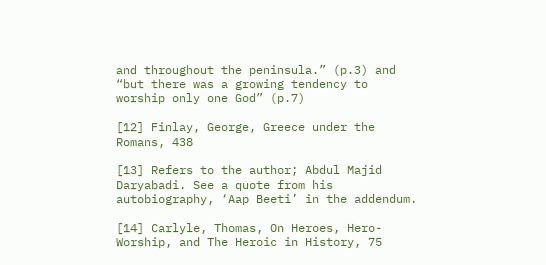and throughout the peninsula.” (p.3) and “but there was a growing tendency to worship only one God” (p.7)

[12] Finlay, George, Greece under the Romans, 438

[13] Refers to the author; Abdul Majid Daryabadi. See a quote from his autobiography, ‘Aap Beeti’ in the addendum.

[14] Carlyle, Thomas, On Heroes, Hero-Worship, and The Heroic in History, 75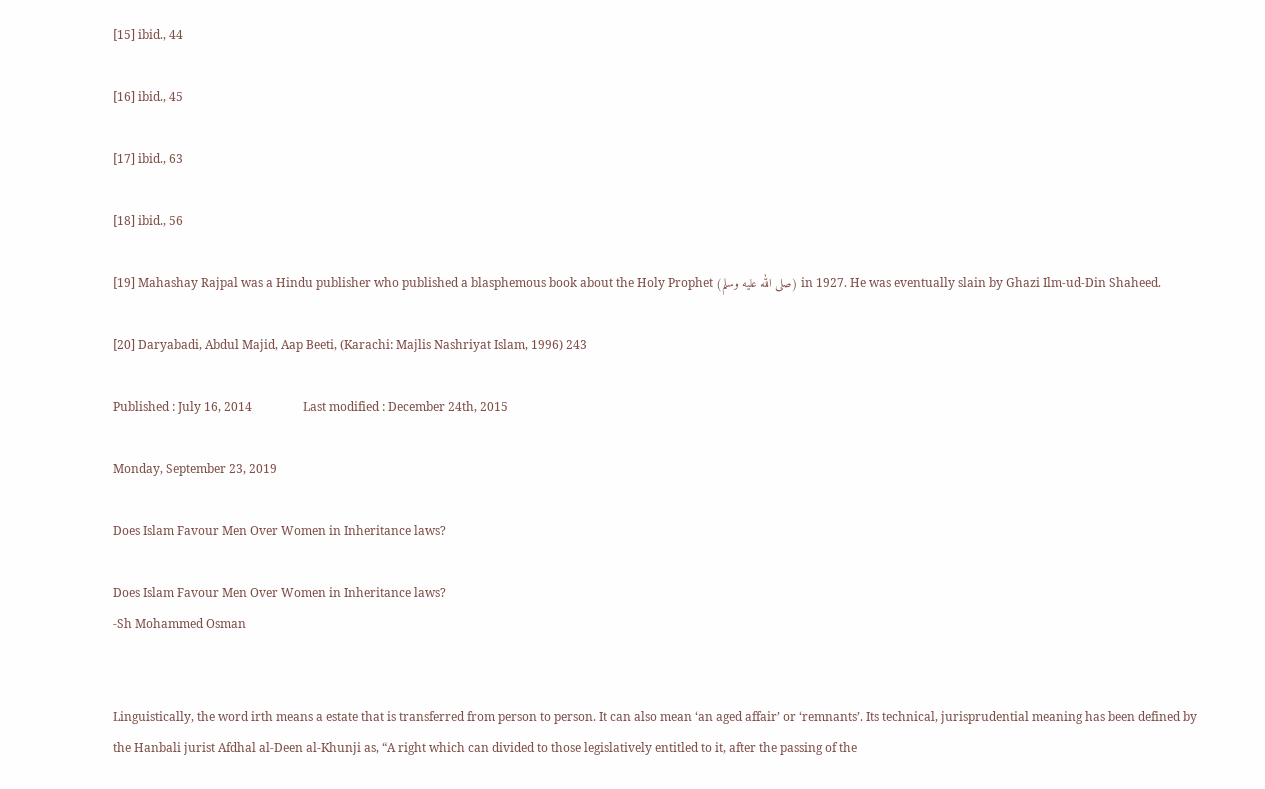[15] ibid., 44

[16] ibid., 45

[17] ibid., 63

[18] ibid., 56

[19] Mahashay Rajpal was a Hindu publisher who published a blasphemous book about the Holy Prophet (صلى الله عليه وسلم) in 1927. He was eventually slain by Ghazi Ilm-ud-Din Shaheed.

[20] Daryabadi, Abdul Majid, Aap Beeti, (Karachi: Majlis Nashriyat Islam, 1996) 243

Published : July 16, 2014                 Last modified : December 24th, 2015

Monday, September 23, 2019

Does Islam Favour Men Over Women in Inheritance laws?

Does Islam Favour Men Over Women in Inheritance laws?
-Sh Mohammed Osman


Linguistically, the word irth means a estate that is transferred from person to person. It can also mean ‘an aged affair’ or ‘remnants’. Its technical, jurisprudential meaning has been defined by the Hanbali jurist Afdhal al-Deen al-Khunji as, “A right which can divided to those legislatively entitled to it, after the passing of the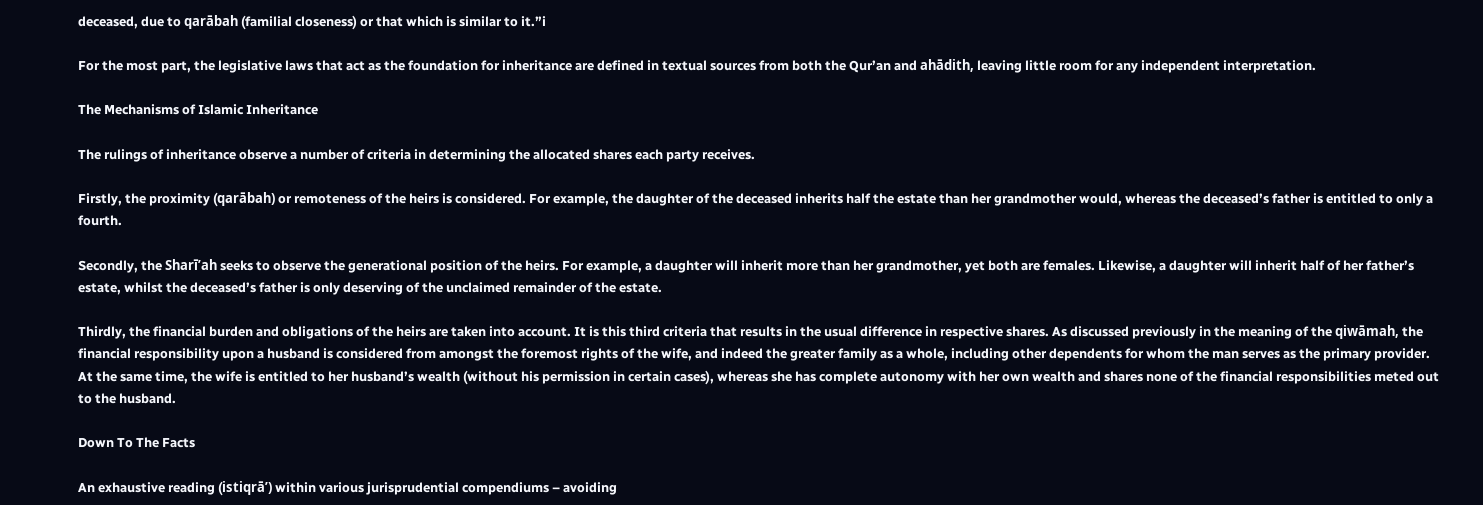deceased, due to qarābah (familial closeness) or that which is similar to it.”i

For the most part, the legislative laws that act as the foundation for inheritance are defined in textual sources from both the Qur’an and ahādith, leaving little room for any independent interpretation.

The Mechanisms of Islamic Inheritance

The rulings of inheritance observe a number of criteria in determining the allocated shares each party receives.

Firstly, the proximity (qarābah) or remoteness of the heirs is considered. For example, the daughter of the deceased inherits half the estate than her grandmother would, whereas the deceased’s father is entitled to only a fourth.

Secondly, the Sharī’ah seeks to observe the generational position of the heirs. For example, a daughter will inherit more than her grandmother, yet both are females. Likewise, a daughter will inherit half of her father’s estate, whilst the deceased’s father is only deserving of the unclaimed remainder of the estate.

Thirdly, the financial burden and obligations of the heirs are taken into account. It is this third criteria that results in the usual difference in respective shares. As discussed previously in the meaning of the qiwāmah, the financial responsibility upon a husband is considered from amongst the foremost rights of the wife, and indeed the greater family as a whole, including other dependents for whom the man serves as the primary provider. At the same time, the wife is entitled to her husband’s wealth (without his permission in certain cases), whereas she has complete autonomy with her own wealth and shares none of the financial responsibilities meted out to the husband.

Down To The Facts

An exhaustive reading (istiqrā’) within various jurisprudential compendiums – avoiding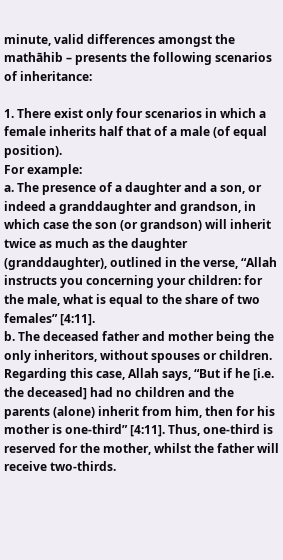minute, valid differences amongst the mathāhib – presents the following scenarios of inheritance:

1. There exist only four scenarios in which a female inherits half that of a male (of equal position).
For example:
a. The presence of a daughter and a son, or indeed a granddaughter and grandson, in which case the son (or grandson) will inherit twice as much as the daughter (granddaughter), outlined in the verse, “Allah instructs you concerning your children: for the male, what is equal to the share of two females” [4:11].
b. The deceased father and mother being the only inheritors, without spouses or children. Regarding this case, Allah says, “But if he [i.e. the deceased] had no children and the parents (alone) inherit from him, then for his mother is one-third” [4:11]. Thus, one-third is reserved for the mother, whilst the father will receive two-thirds.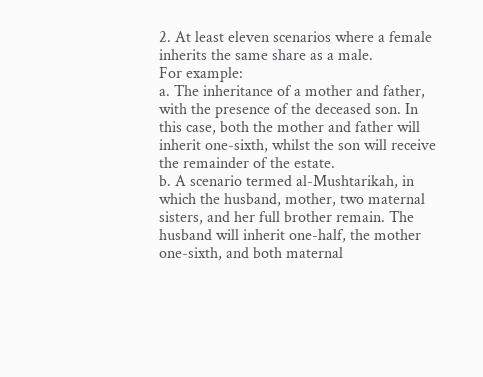2. At least eleven scenarios where a female inherits the same share as a male.
For example:
a. The inheritance of a mother and father, with the presence of the deceased son. In this case, both the mother and father will inherit one-sixth, whilst the son will receive the remainder of the estate.
b. A scenario termed al-Mushtarikah, in which the husband, mother, two maternal sisters, and her full brother remain. The husband will inherit one-half, the mother one-sixth, and both maternal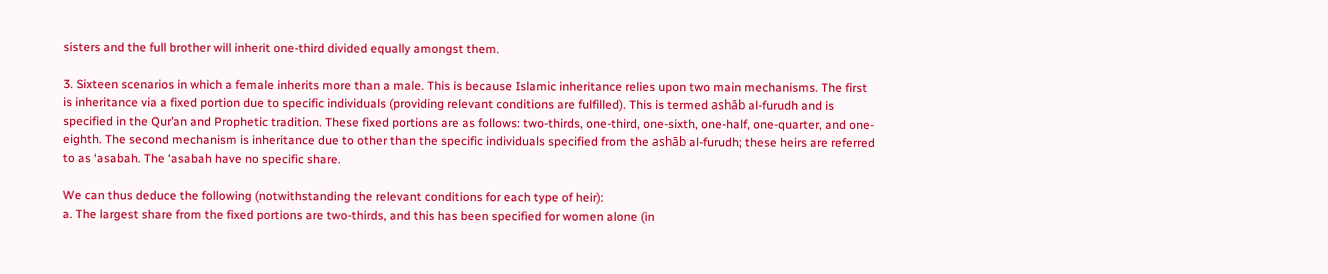sisters and the full brother will inherit one-third divided equally amongst them.

3. Sixteen scenarios in which a female inherits more than a male. This is because Islamic inheritance relies upon two main mechanisms. The first is inheritance via a fixed portion due to specific individuals (providing relevant conditions are fulfilled). This is termed ashāb al-furudh and is specified in the Qur’an and Prophetic tradition. These fixed portions are as follows: two-thirds, one-third, one-sixth, one-half, one-quarter, and one-eighth. The second mechanism is inheritance due to other than the specific individuals specified from the ashāb al-furudh; these heirs are referred to as ‘asabah. The ‘asabah have no specific share.

We can thus deduce the following (notwithstanding the relevant conditions for each type of heir):
a. The largest share from the fixed portions are two-thirds, and this has been specified for women alone (in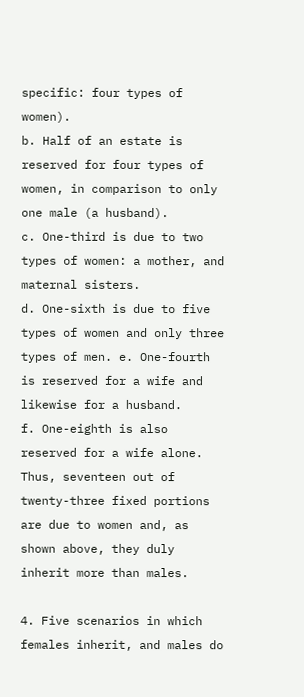specific: four types of women).
b. Half of an estate is reserved for four types of women, in comparison to only one male (a husband).
c. One-third is due to two types of women: a mother, and maternal sisters.
d. One-sixth is due to five types of women and only three types of men. e. One-fourth is reserved for a wife and likewise for a husband.
f. One-eighth is also reserved for a wife alone. Thus, seventeen out of twenty-three fixed portions are due to women and, as shown above, they duly inherit more than males.

4. Five scenarios in which females inherit, and males do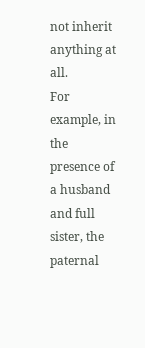not inherit anything at all.
For example, in the presence of a husband and full sister, the paternal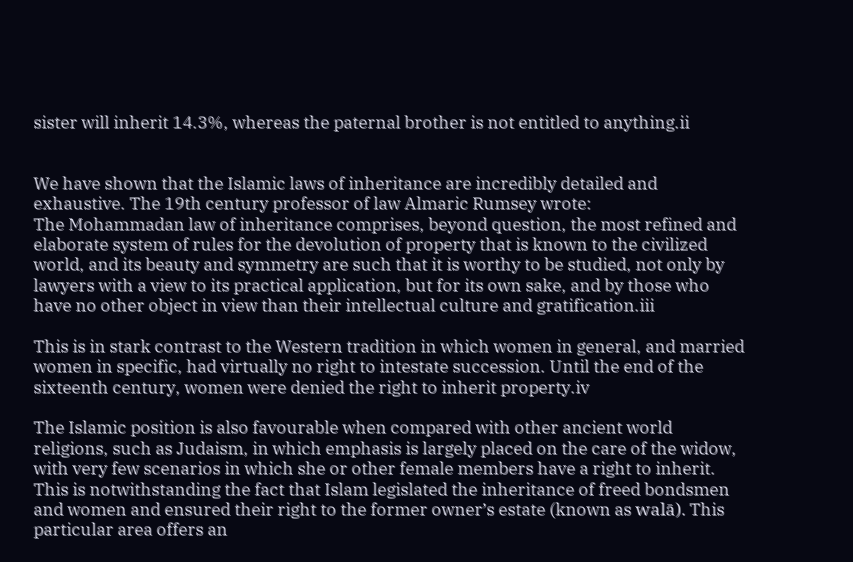sister will inherit 14.3%, whereas the paternal brother is not entitled to anything.ii


We have shown that the Islamic laws of inheritance are incredibly detailed and exhaustive. The 19th century professor of law Almaric Rumsey wrote:
The Mohammadan law of inheritance comprises, beyond question, the most refined and elaborate system of rules for the devolution of property that is known to the civilized world, and its beauty and symmetry are such that it is worthy to be studied, not only by lawyers with a view to its practical application, but for its own sake, and by those who have no other object in view than their intellectual culture and gratification.iii

This is in stark contrast to the Western tradition in which women in general, and married women in specific, had virtually no right to intestate succession. Until the end of the sixteenth century, women were denied the right to inherit property.iv

The Islamic position is also favourable when compared with other ancient world religions, such as Judaism, in which emphasis is largely placed on the care of the widow, with very few scenarios in which she or other female members have a right to inherit. This is notwithstanding the fact that Islam legislated the inheritance of freed bondsmen and women and ensured their right to the former owner’s estate (known as walā). This particular area offers an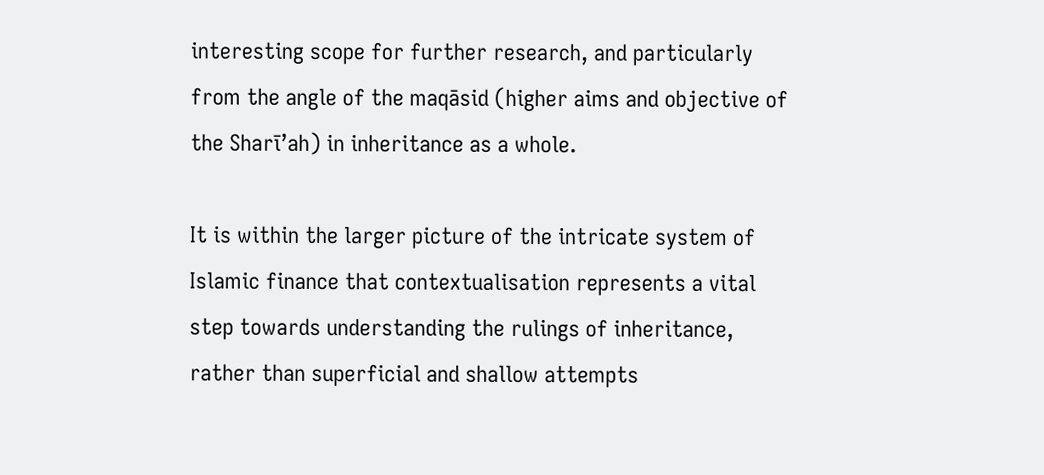interesting scope for further research, and particularly from the angle of the maqāsid (higher aims and objective of the Sharī’ah) in inheritance as a whole.

It is within the larger picture of the intricate system of Islamic finance that contextualisation represents a vital step towards understanding the rulings of inheritance, rather than superficial and shallow attempts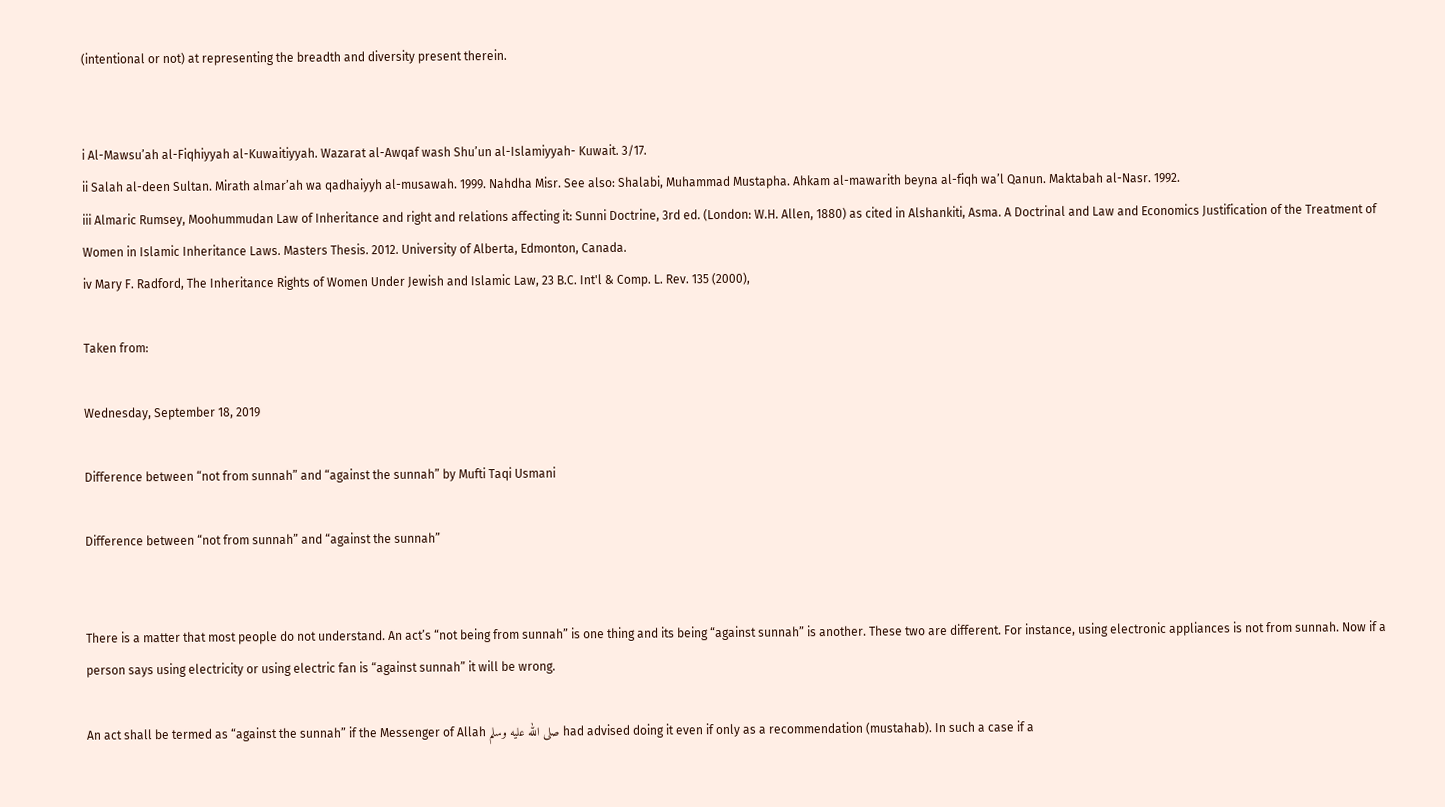(intentional or not) at representing the breadth and diversity present therein.


i Al-Mawsu’ah al-Fiqhiyyah al-Kuwaitiyyah. Wazarat al-Awqaf wash Shu’un al-Islamiyyah- Kuwait. 3/17.
ii Salah al-deen Sultan. Mirath almar’ah wa qadhaiyyh al-musawah. 1999. Nahdha Misr. See also: Shalabi, Muhammad Mustapha. Ahkam al-mawarith beyna al-fiqh wa’l Qanun. Maktabah al-Nasr. 1992.
iii Almaric Rumsey, Moohummudan Law of Inheritance and right and relations affecting it: Sunni Doctrine, 3rd ed. (London: W.H. Allen, 1880) as cited in Alshankiti, Asma. A Doctrinal and Law and Economics Justification of the Treatment of Women in Islamic Inheritance Laws. Masters Thesis. 2012. University of Alberta, Edmonton, Canada.
iv Mary F. Radford, The Inheritance Rights of Women Under Jewish and Islamic Law, 23 B.C. Int'l & Comp. L. Rev. 135 (2000),

Taken from:

Wednesday, September 18, 2019

Difference between “not from sunnah” and “against the sunnah” by Mufti Taqi Usmani

Difference between “not from sunnah” and “against the sunnah”


There is a matter that most people do not understand. An act’s “not being from sunnah” is one thing and its being “against sunnah” is another. These two are different. For instance, using electronic appliances is not from sunnah. Now if a person says using electricity or using electric fan is “against sunnah” it will be wrong.

An act shall be termed as “against the sunnah” if the Messenger of Allah صلى الله عليه وسلم had advised doing it even if only as a recommendation (mustahab). In such a case if a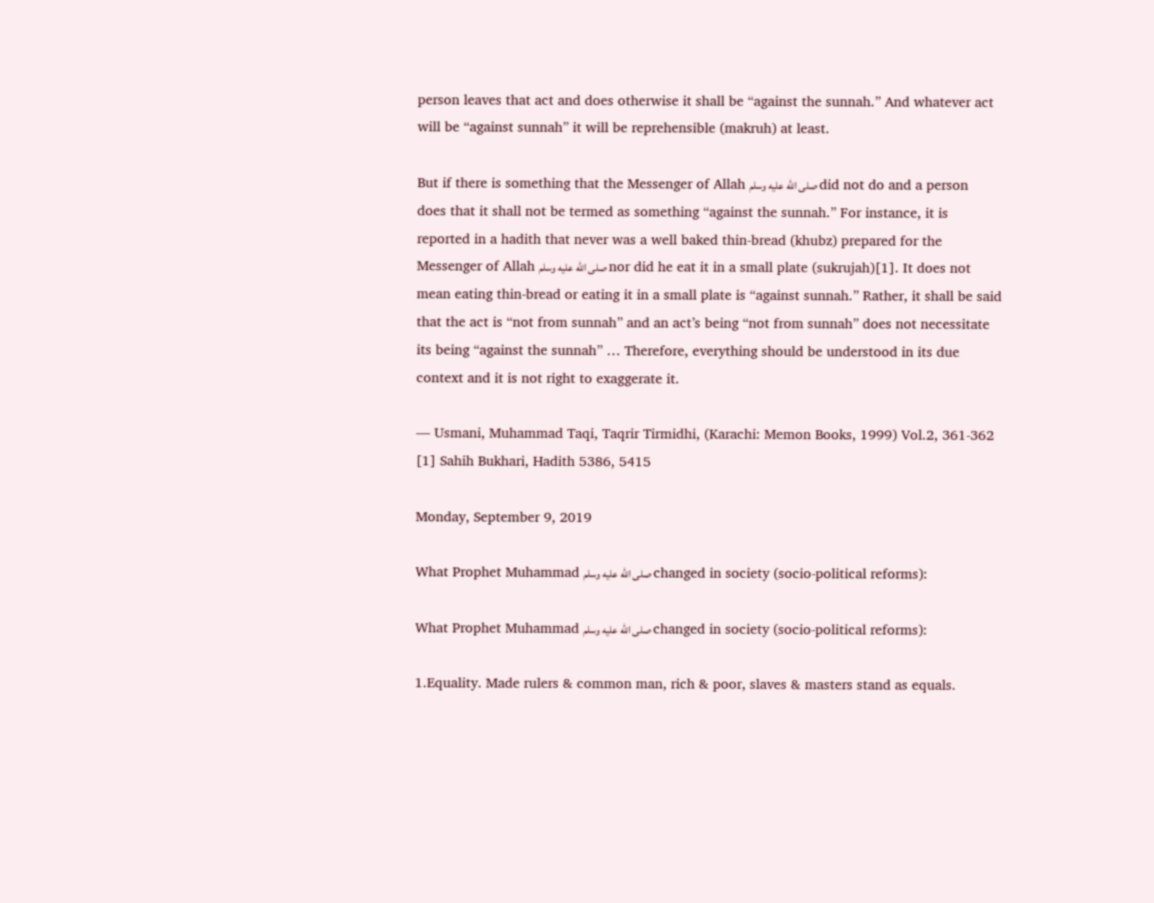person leaves that act and does otherwise it shall be “against the sunnah.” And whatever act will be “against sunnah” it will be reprehensible (makruh) at least.

But if there is something that the Messenger of Allah صلى الله عليه وسلم did not do and a person does that it shall not be termed as something “against the sunnah.” For instance, it is reported in a hadith that never was a well baked thin-bread (khubz) prepared for the Messenger of Allah صلى الله عليه وسلم nor did he eat it in a small plate (sukrujah)[1]. It does not mean eating thin-bread or eating it in a small plate is “against sunnah.” Rather, it shall be said that the act is “not from sunnah” and an act’s being “not from sunnah” does not necessitate its being “against the sunnah” … Therefore, everything should be understood in its due context and it is not right to exaggerate it.

— Usmani, Muhammad Taqi, Taqrir Tirmidhi, (Karachi: Memon Books, 1999) Vol.2, 361-362
[1] Sahih Bukhari, Hadith 5386, 5415

Monday, September 9, 2019

What Prophet Muhammad صلى الله عليه وسلم changed in society (socio-political reforms):

What Prophet Muhammad صلى الله عليه وسلم changed in society (socio-political reforms):

1.Equality. Made rulers & common man, rich & poor, slaves & masters stand as equals.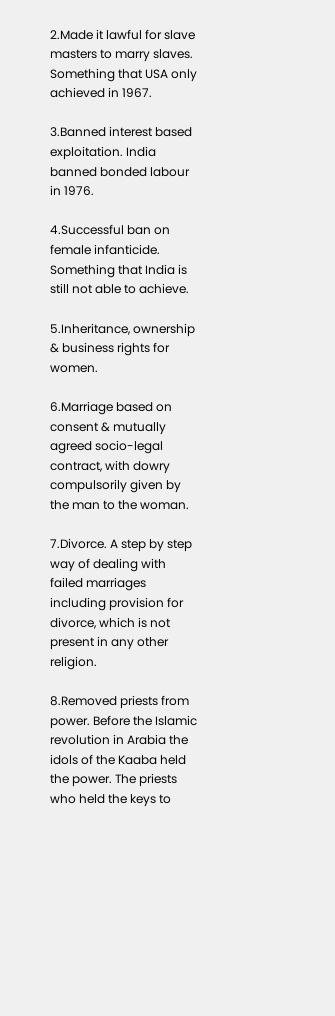2.Made it lawful for slave masters to marry slaves. Something that USA only achieved in 1967.

3.Banned interest based exploitation. India banned bonded labour in 1976.

4.Successful ban on female infanticide. Something that India is still not able to achieve.

5.Inheritance, ownership & business rights for women.

6.Marriage based on consent & mutually agreed socio-legal contract, with dowry compulsorily given by the man to the woman.

7.Divorce. A step by step way of dealing with failed marriages including provision for divorce, which is not present in any other religion.

8.Removed priests from power. Before the Islamic revolution in Arabia the idols of the Kaaba held the power. The priests who held the keys to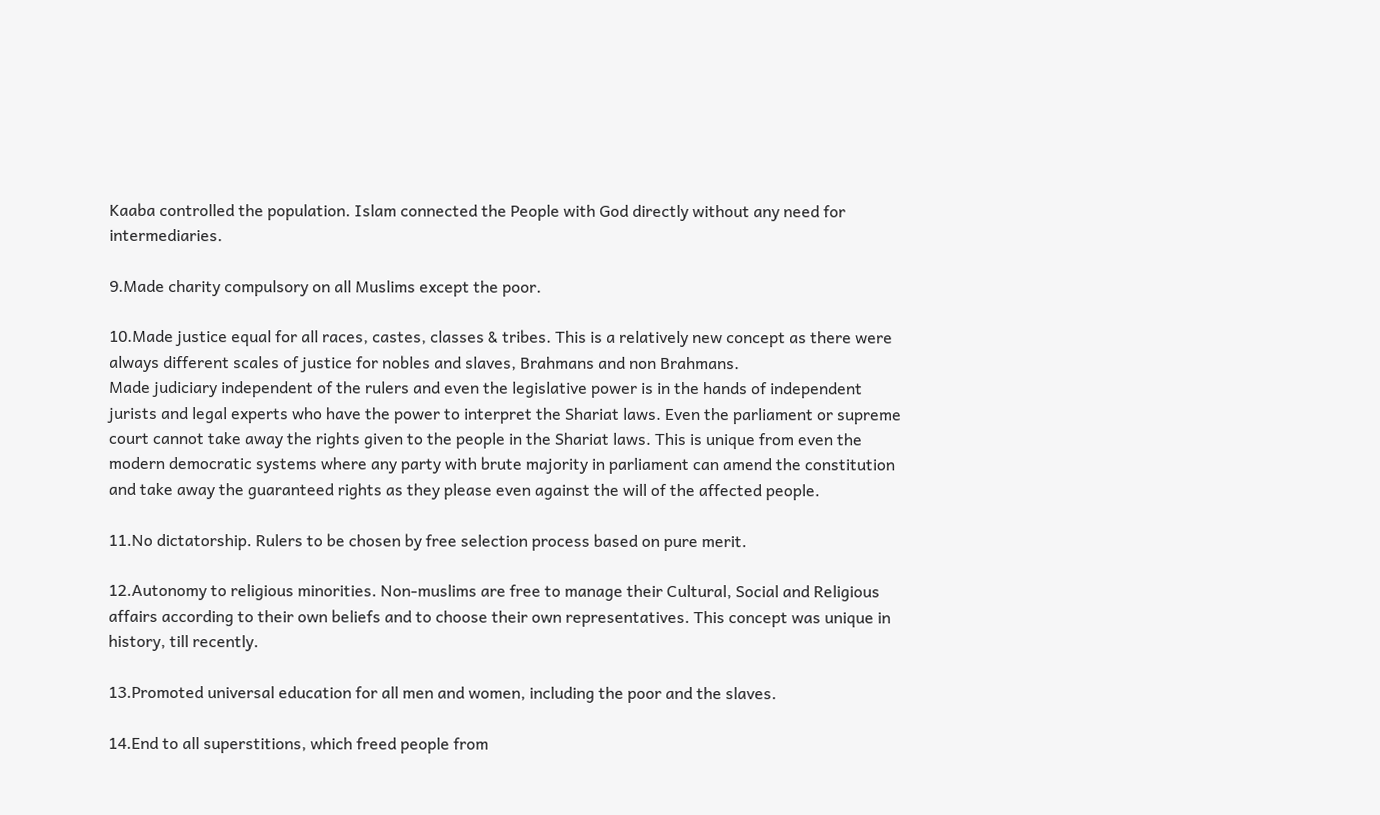Kaaba controlled the population. Islam connected the People with God directly without any need for intermediaries.

9.Made charity compulsory on all Muslims except the poor.

10.Made justice equal for all races, castes, classes & tribes. This is a relatively new concept as there were always different scales of justice for nobles and slaves, Brahmans and non Brahmans.
Made judiciary independent of the rulers and even the legislative power is in the hands of independent jurists and legal experts who have the power to interpret the Shariat laws. Even the parliament or supreme court cannot take away the rights given to the people in the Shariat laws. This is unique from even the modern democratic systems where any party with brute majority in parliament can amend the constitution and take away the guaranteed rights as they please even against the will of the affected people.

11.No dictatorship. Rulers to be chosen by free selection process based on pure merit.

12.Autonomy to religious minorities. Non-muslims are free to manage their Cultural, Social and Religious affairs according to their own beliefs and to choose their own representatives. This concept was unique in history, till recently.

13.Promoted universal education for all men and women, including the poor and the slaves.

14.End to all superstitions, which freed people from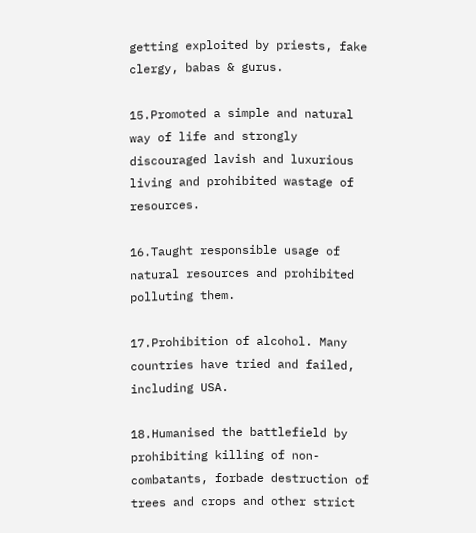getting exploited by priests, fake clergy, babas & gurus.

15.Promoted a simple and natural way of life and strongly discouraged lavish and luxurious living and prohibited wastage of resources.

16.Taught responsible usage of natural resources and prohibited polluting them.

17.Prohibition of alcohol. Many countries have tried and failed, including USA.

18.Humanised the battlefield by prohibiting killing of non-combatants, forbade destruction of trees and crops and other strict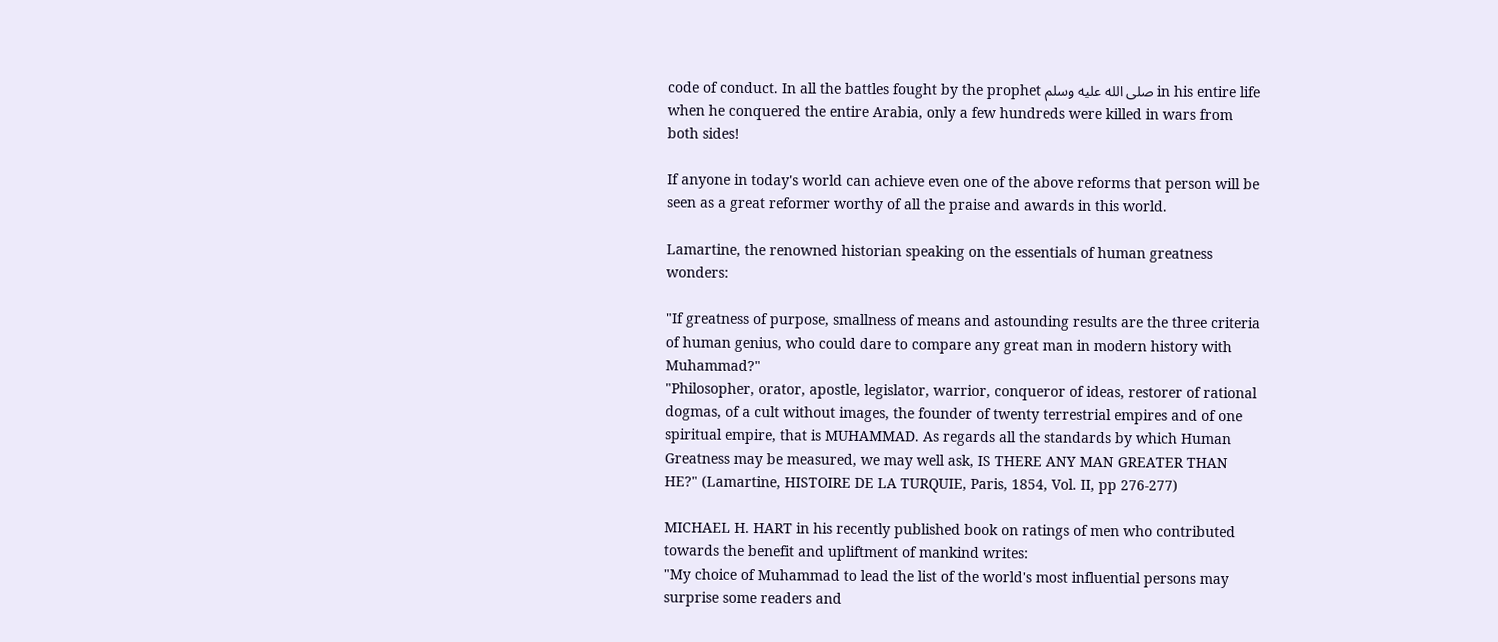code of conduct. In all the battles fought by the prophet صلى الله عليه وسلم in his entire life when he conquered the entire Arabia, only a few hundreds were killed in wars from both sides!

If anyone in today's world can achieve even one of the above reforms that person will be seen as a great reformer worthy of all the praise and awards in this world.

Lamartine, the renowned historian speaking on the essentials of human greatness wonders:

"If greatness of purpose, smallness of means and astounding results are the three criteria of human genius, who could dare to compare any great man in modern history with Muhammad?"
"Philosopher, orator, apostle, legislator, warrior, conqueror of ideas, restorer of rational dogmas, of a cult without images, the founder of twenty terrestrial empires and of one spiritual empire, that is MUHAMMAD. As regards all the standards by which Human Greatness may be measured, we may well ask, IS THERE ANY MAN GREATER THAN HE?" (Lamartine, HISTOIRE DE LA TURQUIE, Paris, 1854, Vol. II, pp 276-277)

MICHAEL H. HART in his recently published book on ratings of men who contributed towards the benefit and upliftment of mankind writes:
"My choice of Muhammad to lead the list of the world's most influential persons may surprise some readers and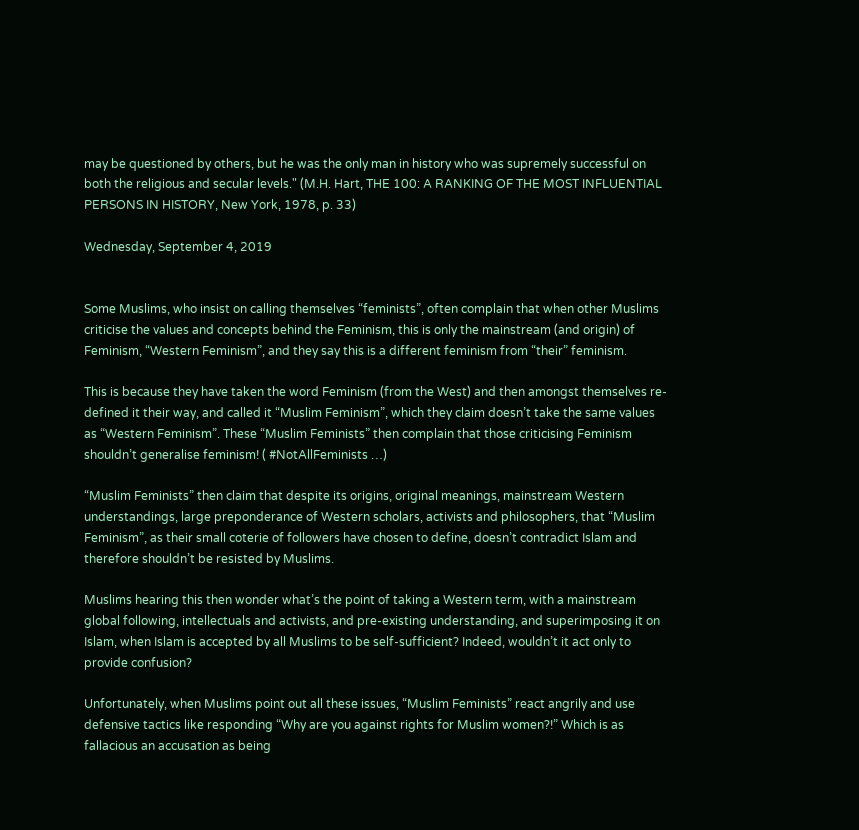may be questioned by others, but he was the only man in history who was supremely successful on both the religious and secular levels." (M.H. Hart, THE 100: A RANKING OF THE MOST INFLUENTIAL PERSONS IN HISTORY, New York, 1978, p. 33)

Wednesday, September 4, 2019


Some Muslims, who insist on calling themselves “feminists”, often complain that when other Muslims criticise the values and concepts behind the Feminism, this is only the mainstream (and origin) of Feminism, “Western Feminism”, and they say this is a different feminism from “their” feminism.

This is because they have taken the word Feminism (from the West) and then amongst themselves re-defined it their way, and called it “Muslim Feminism”, which they claim doesn’t take the same values as “Western Feminism”. These “Muslim Feminists” then complain that those criticising Feminism shouldn’t generalise feminism! ( #NotAllFeminists …)

“Muslim Feminists” then claim that despite its origins, original meanings, mainstream Western understandings, large preponderance of Western scholars, activists and philosophers, that “Muslim Feminism”, as their small coterie of followers have chosen to define, doesn’t contradict Islam and therefore shouldn’t be resisted by Muslims.

Muslims hearing this then wonder what’s the point of taking a Western term, with a mainstream global following, intellectuals and activists, and pre-existing understanding, and superimposing it on Islam, when Islam is accepted by all Muslims to be self-sufficient? Indeed, wouldn’t it act only to provide confusion?

Unfortunately, when Muslims point out all these issues, “Muslim Feminists” react angrily and use defensive tactics like responding “Why are you against rights for Muslim women?!” Which is as fallacious an accusation as being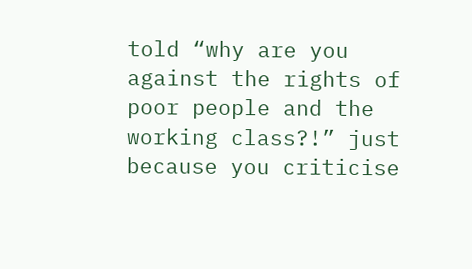told “why are you against the rights of poor people and the working class?!” just because you criticise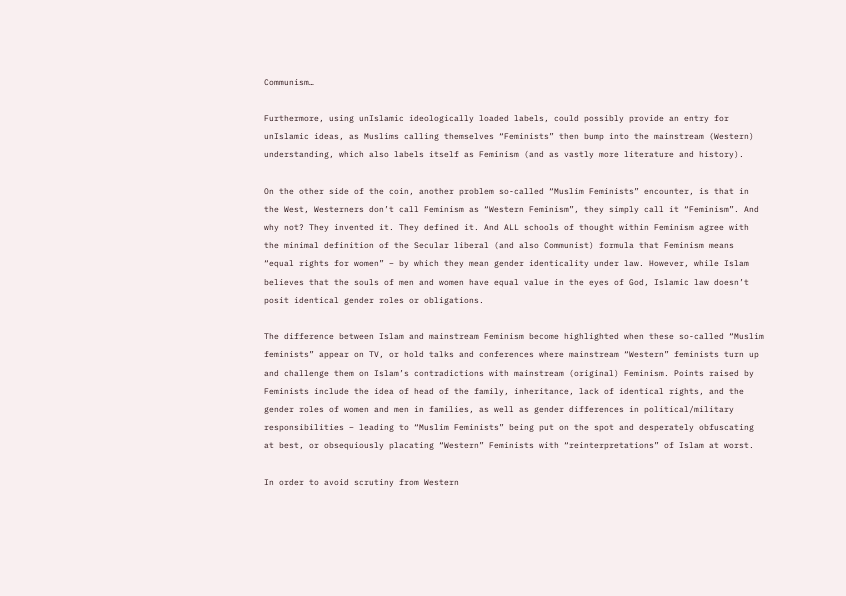Communism…

Furthermore, using unIslamic ideologically loaded labels, could possibly provide an entry for unIslamic ideas, as Muslims calling themselves “Feminists” then bump into the mainstream (Western) understanding, which also labels itself as Feminism (and as vastly more literature and history).

On the other side of the coin, another problem so-called “Muslim Feminists” encounter, is that in the West, Westerners don’t call Feminism as “Western Feminism”, they simply call it “Feminism”. And why not? They invented it. They defined it. And ALL schools of thought within Feminism agree with the minimal definition of the Secular liberal (and also Communist) formula that Feminism means “equal rights for women” – by which they mean gender identicality under law. However, while Islam believes that the souls of men and women have equal value in the eyes of God, Islamic law doesn’t posit identical gender roles or obligations.

The difference between Islam and mainstream Feminism become highlighted when these so-called “Muslim feminists” appear on TV, or hold talks and conferences where mainstream “Western” feminists turn up and challenge them on Islam’s contradictions with mainstream (original) Feminism. Points raised by Feminists include the idea of head of the family, inheritance, lack of identical rights, and the gender roles of women and men in families, as well as gender differences in political/military responsibilities – leading to “Muslim Feminists” being put on the spot and desperately obfuscating at best, or obsequiously placating “Western” Feminists with “reinterpretations” of Islam at worst.

In order to avoid scrutiny from Western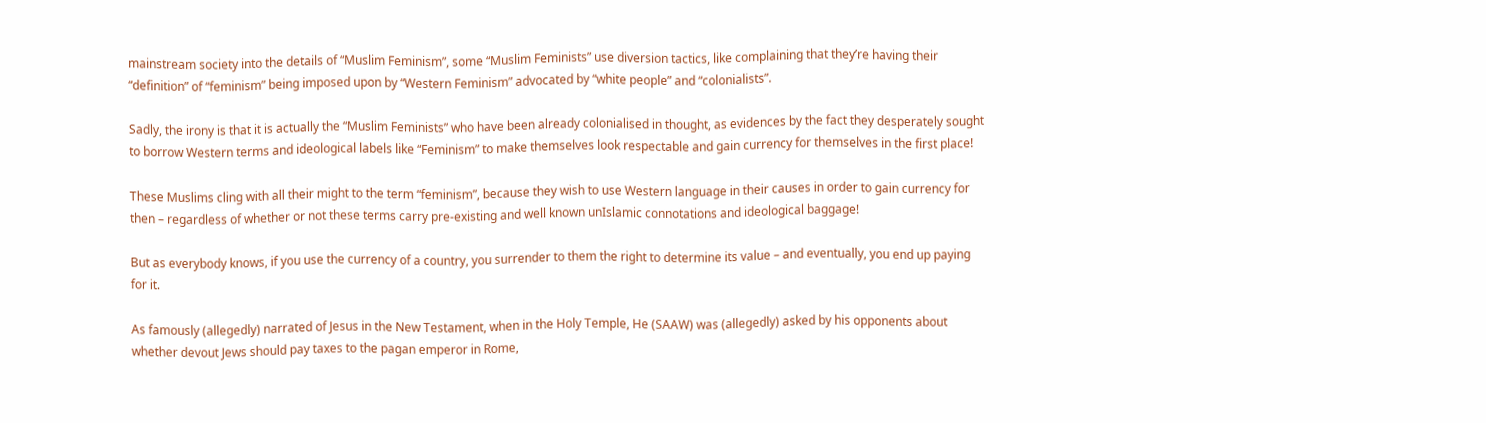mainstream society into the details of “Muslim Feminism”, some “Muslim Feminists” use diversion tactics, like complaining that they’re having their “definition” of “feminism” being imposed upon by “Western Feminism” advocated by “white people” and “colonialists”.

Sadly, the irony is that it is actually the “Muslim Feminists” who have been already colonialised in thought, as evidences by the fact they desperately sought to borrow Western terms and ideological labels like “Feminism” to make themselves look respectable and gain currency for themselves in the first place!

These Muslims cling with all their might to the term “feminism”, because they wish to use Western language in their causes in order to gain currency for then – regardless of whether or not these terms carry pre-existing and well known unIslamic connotations and ideological baggage!

But as everybody knows, if you use the currency of a country, you surrender to them the right to determine its value – and eventually, you end up paying for it.

As famously (allegedly) narrated of Jesus in the New Testament, when in the Holy Temple, He (SAAW) was (allegedly) asked by his opponents about whether devout Jews should pay taxes to the pagan emperor in Rome,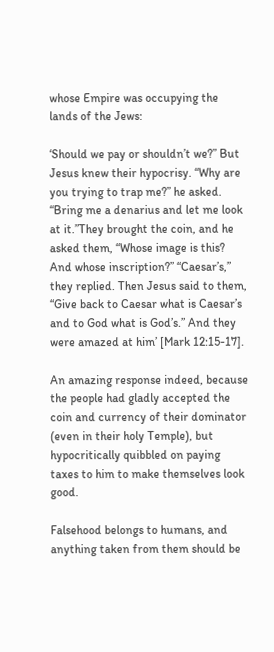whose Empire was occupying the lands of the Jews:

‘Should we pay or shouldn’t we?” But Jesus knew their hypocrisy. “Why are you trying to trap me?” he asked. “Bring me a denarius and let me look at it.”They brought the coin, and he asked them, “Whose image is this? And whose inscription?” “Caesar’s,” they replied. Then Jesus said to them, “Give back to Caesar what is Caesar’s and to God what is God’s.” And they were amazed at him’ [Mark 12:15-17].

An amazing response indeed, because the people had gladly accepted the coin and currency of their dominator (even in their holy Temple), but hypocritically quibbled on paying taxes to him to make themselves look good.

Falsehood belongs to humans, and anything taken from them should be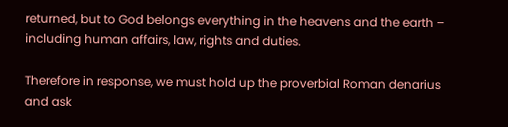returned, but to God belongs everything in the heavens and the earth – including human affairs, law, rights and duties.

Therefore in response, we must hold up the proverbial Roman denarius and ask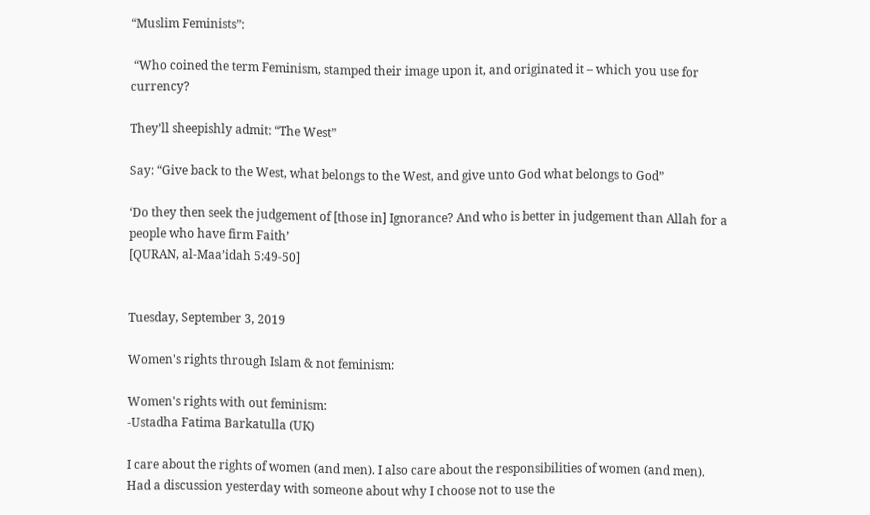“Muslim Feminists”:

 “Who coined the term Feminism, stamped their image upon it, and originated it – which you use for currency?

They’ll sheepishly admit: “The West”

Say: “Give back to the West, what belongs to the West, and give unto God what belongs to God”

‘Do they then seek the judgement of [those in] Ignorance? And who is better in judgement than Allah for a people who have firm Faith’
[QURAN, al-Maa’idah 5:49-50]


Tuesday, September 3, 2019

Women's rights through Islam & not feminism:

Women's rights with out feminism:
-Ustadha Fatima Barkatulla (UK)

I care about the rights of women (and men). I also care about the responsibilities of women (and men).
Had a discussion yesterday with someone about why I choose not to use the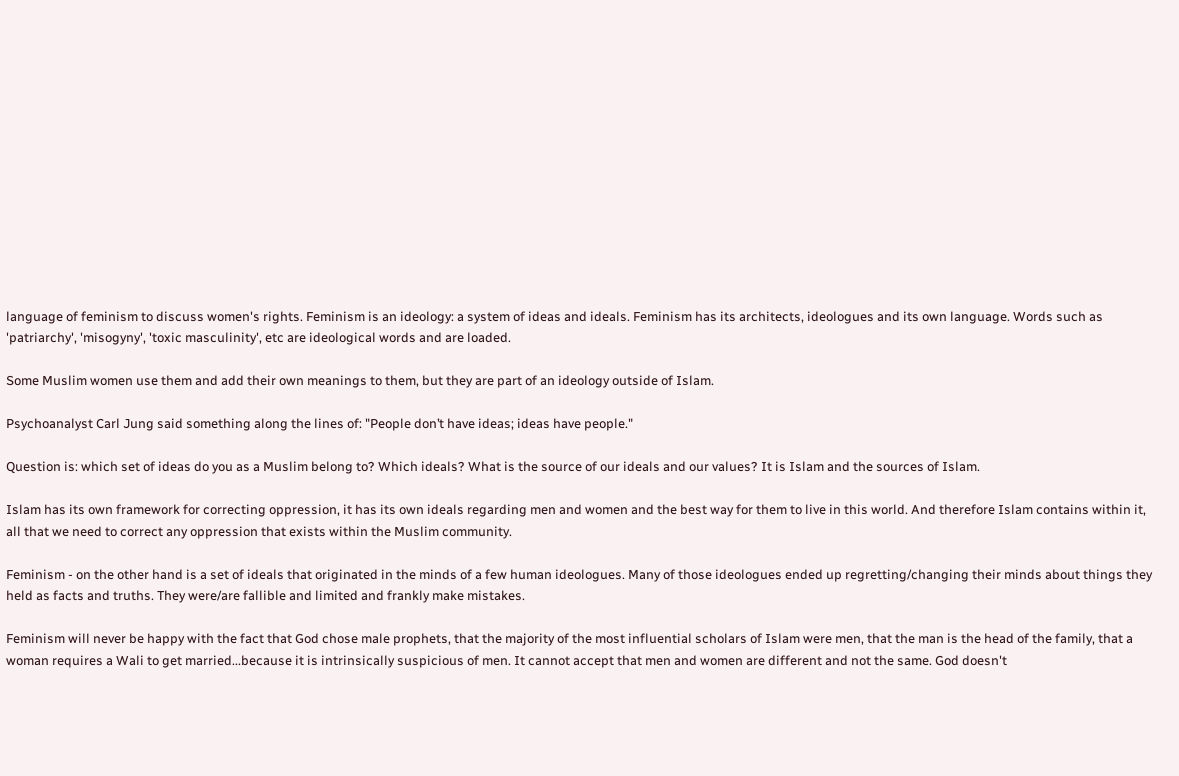language of feminism to discuss women's rights. Feminism is an ideology: a system of ideas and ideals. Feminism has its architects, ideologues and its own language. Words such as 'patriarchy', 'misogyny', 'toxic masculinity', etc are ideological words and are loaded.

Some Muslim women use them and add their own meanings to them, but they are part of an ideology outside of Islam.

Psychoanalyst Carl Jung said something along the lines of: "People don’t have ideas; ideas have people."

Question is: which set of ideas do you as a Muslim belong to? Which ideals? What is the source of our ideals and our values? It is Islam and the sources of Islam.

Islam has its own framework for correcting oppression, it has its own ideals regarding men and women and the best way for them to live in this world. And therefore Islam contains within it, all that we need to correct any oppression that exists within the Muslim community.

Feminism - on the other hand is a set of ideals that originated in the minds of a few human ideologues. Many of those ideologues ended up regretting/changing their minds about things they held as facts and truths. They were/are fallible and limited and frankly make mistakes.

Feminism will never be happy with the fact that God chose male prophets, that the majority of the most influential scholars of Islam were men, that the man is the head of the family, that a woman requires a Wali to get married...because it is intrinsically suspicious of men. It cannot accept that men and women are different and not the same. God doesn't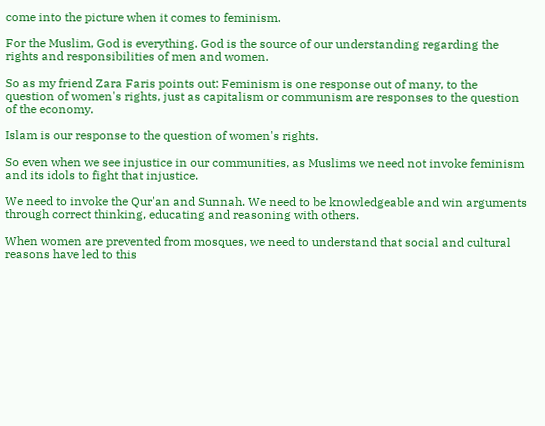come into the picture when it comes to feminism.

For the Muslim, God is everything. God is the source of our understanding regarding the rights and responsibilities of men and women.

So as my friend Zara Faris points out: Feminism is one response out of many, to the question of women's rights, just as capitalism or communism are responses to the question of the economy.

Islam is our response to the question of women's rights.

So even when we see injustice in our communities, as Muslims we need not invoke feminism and its idols to fight that injustice.

We need to invoke the Qur'an and Sunnah. We need to be knowledgeable and win arguments through correct thinking, educating and reasoning with others.

When women are prevented from mosques, we need to understand that social and cultural reasons have led to this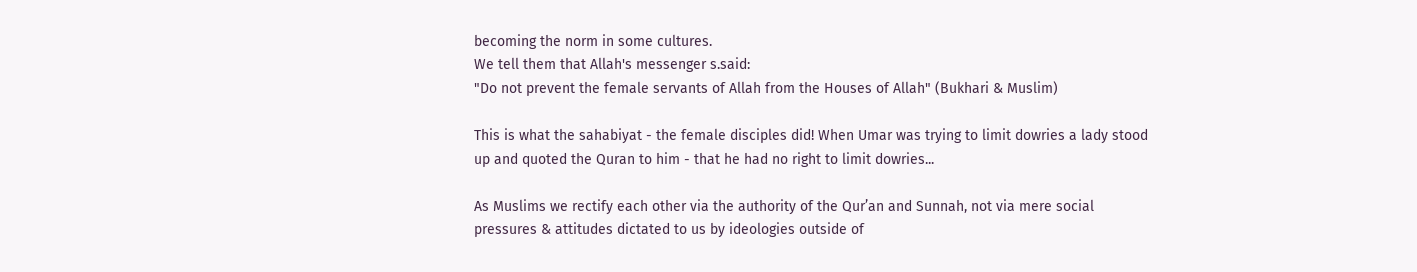becoming the norm in some cultures.
We tell them that Allah's messenger s.said:
"Do not prevent the female servants of Allah from the Houses of Allah" (Bukhari & Muslim)

This is what the sahabiyat - the female disciples did! When Umar was trying to limit dowries a lady stood up and quoted the Quran to him - that he had no right to limit dowries...

As Muslims we rectify each other via the authority of the Qur’an and Sunnah, not via mere social pressures & attitudes dictated to us by ideologies outside of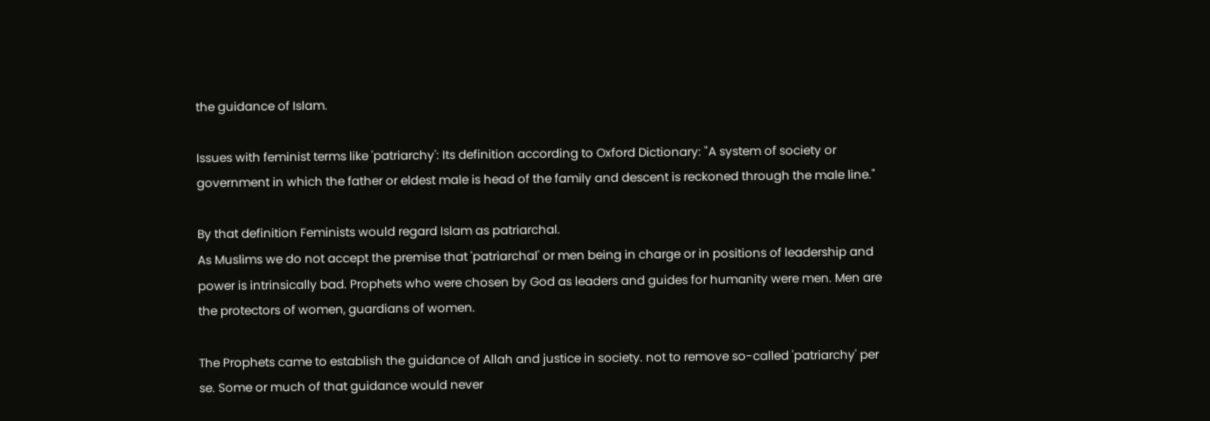the guidance of Islam.

Issues with feminist terms like 'patriarchy': Its definition according to Oxford Dictionary: "A system of society or government in which the father or eldest male is head of the family and descent is reckoned through the male line."

By that definition Feminists would regard Islam as patriarchal.
As Muslims we do not accept the premise that 'patriarchal' or men being in charge or in positions of leadership and power is intrinsically bad. Prophets who were chosen by God as leaders and guides for humanity were men. Men are the protectors of women, guardians of women.

The Prophets came to establish the guidance of Allah and justice in society. not to remove so-called 'patriarchy' per se. Some or much of that guidance would never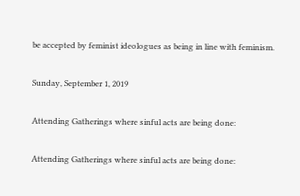be accepted by feminist ideologues as being in line with feminism.

Sunday, September 1, 2019

Attending Gatherings where sinful acts are being done:

Attending Gatherings where sinful acts are being done: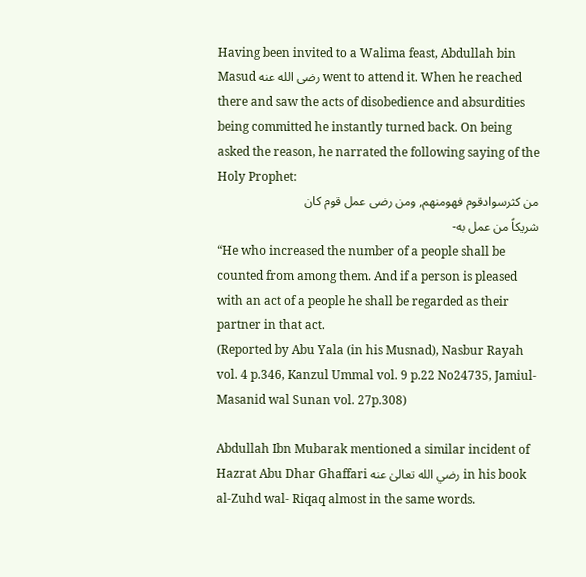Having been invited to a Walima feast, Abdullah bin Masud رضى الله عنه went to attend it. When he reached there and saw the acts of disobedience and absurdities being committed he instantly turned back. On being asked the reason, he narrated the following saying of the Holy Prophet:
من كثرسوادقوم فھومنھم, ومن رضى عمل قوم كان
شريكاً من عمل به-
“He who increased the number of a people shall be counted from among them. And if a person is pleased with an act of a people he shall be regarded as their partner in that act.
(Reported by Abu Yala (in his Musnad), Nasbur Rayah vol. 4 p.346, Kanzul Ummal vol. 9 p.22 No24735, Jamiul-Masanid wal Sunan vol. 27p.308)

Abdullah Ibn Mubarak mentioned a similar incident of Hazrat Abu Dhar Ghaffari رضي الله تعالیٰ عنه in his book al-Zuhd wal- Riqaq almost in the same words.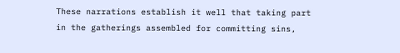These narrations establish it well that taking part in the gatherings assembled for committing sins,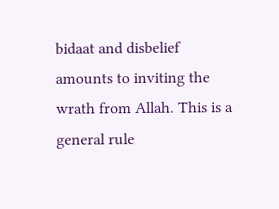bidaat and disbelief amounts to inviting the wrath from Allah. This is a general rule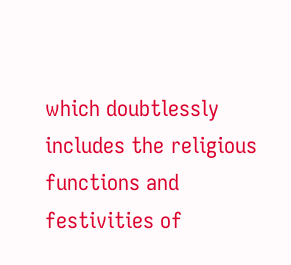which doubtlessly includes the religious functions and festivities of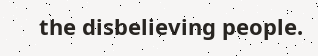the disbelieving people.